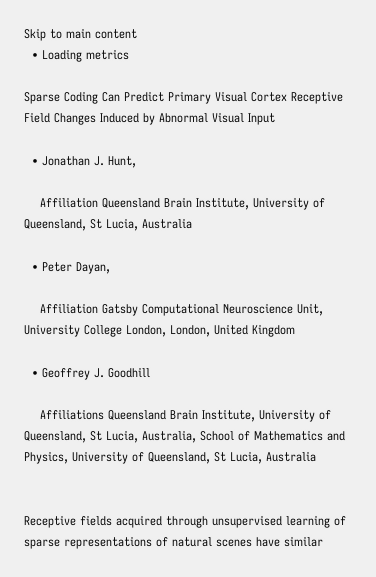Skip to main content
  • Loading metrics

Sparse Coding Can Predict Primary Visual Cortex Receptive Field Changes Induced by Abnormal Visual Input

  • Jonathan J. Hunt,

    Affiliation Queensland Brain Institute, University of Queensland, St Lucia, Australia

  • Peter Dayan,

    Affiliation Gatsby Computational Neuroscience Unit, University College London, London, United Kingdom

  • Geoffrey J. Goodhill

    Affiliations Queensland Brain Institute, University of Queensland, St Lucia, Australia, School of Mathematics and Physics, University of Queensland, St Lucia, Australia


Receptive fields acquired through unsupervised learning of sparse representations of natural scenes have similar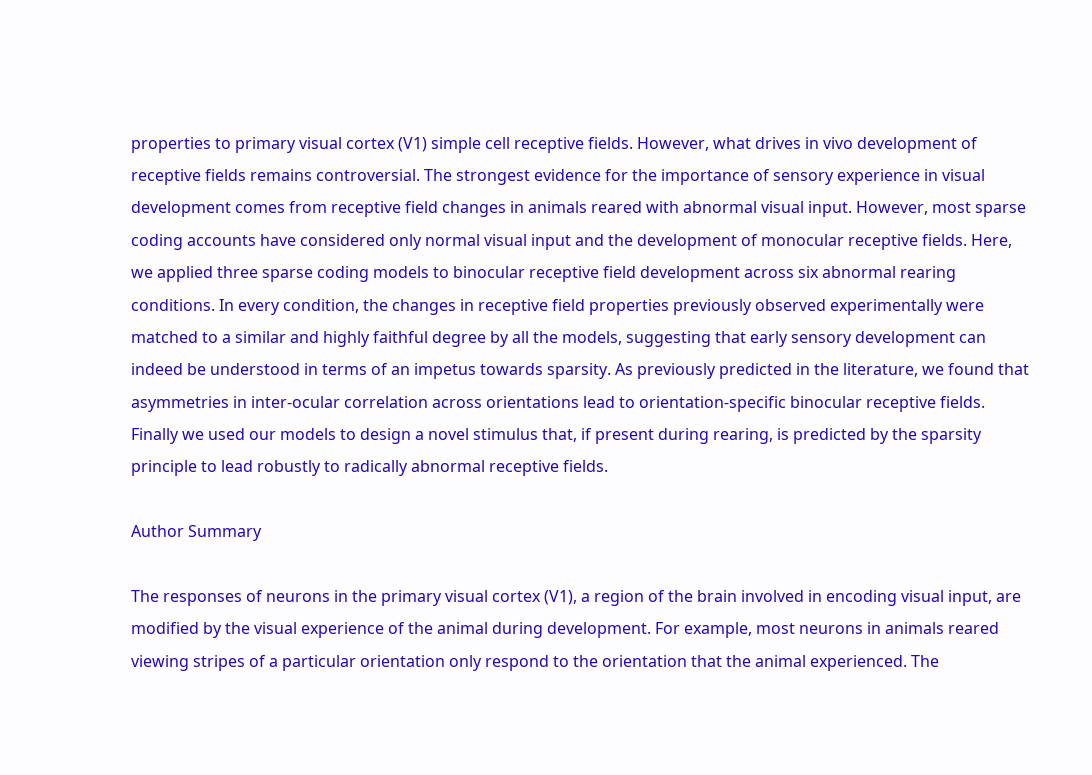properties to primary visual cortex (V1) simple cell receptive fields. However, what drives in vivo development of receptive fields remains controversial. The strongest evidence for the importance of sensory experience in visual development comes from receptive field changes in animals reared with abnormal visual input. However, most sparse coding accounts have considered only normal visual input and the development of monocular receptive fields. Here, we applied three sparse coding models to binocular receptive field development across six abnormal rearing conditions. In every condition, the changes in receptive field properties previously observed experimentally were matched to a similar and highly faithful degree by all the models, suggesting that early sensory development can indeed be understood in terms of an impetus towards sparsity. As previously predicted in the literature, we found that asymmetries in inter-ocular correlation across orientations lead to orientation-specific binocular receptive fields. Finally we used our models to design a novel stimulus that, if present during rearing, is predicted by the sparsity principle to lead robustly to radically abnormal receptive fields.

Author Summary

The responses of neurons in the primary visual cortex (V1), a region of the brain involved in encoding visual input, are modified by the visual experience of the animal during development. For example, most neurons in animals reared viewing stripes of a particular orientation only respond to the orientation that the animal experienced. The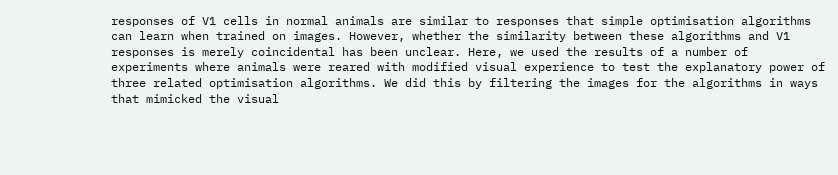responses of V1 cells in normal animals are similar to responses that simple optimisation algorithms can learn when trained on images. However, whether the similarity between these algorithms and V1 responses is merely coincidental has been unclear. Here, we used the results of a number of experiments where animals were reared with modified visual experience to test the explanatory power of three related optimisation algorithms. We did this by filtering the images for the algorithms in ways that mimicked the visual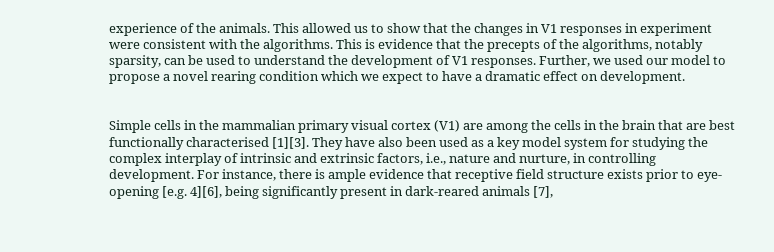experience of the animals. This allowed us to show that the changes in V1 responses in experiment were consistent with the algorithms. This is evidence that the precepts of the algorithms, notably sparsity, can be used to understand the development of V1 responses. Further, we used our model to propose a novel rearing condition which we expect to have a dramatic effect on development.


Simple cells in the mammalian primary visual cortex (V1) are among the cells in the brain that are best functionally characterised [1][3]. They have also been used as a key model system for studying the complex interplay of intrinsic and extrinsic factors, i.e., nature and nurture, in controlling development. For instance, there is ample evidence that receptive field structure exists prior to eye-opening [e.g. 4][6], being significantly present in dark-reared animals [7],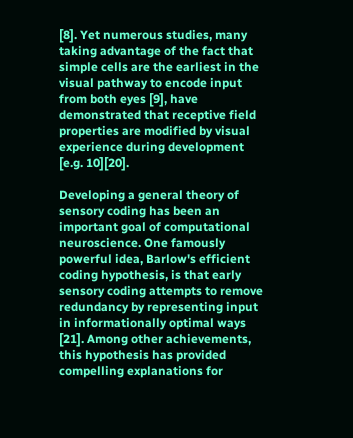[8]. Yet numerous studies, many taking advantage of the fact that simple cells are the earliest in the visual pathway to encode input from both eyes [9], have demonstrated that receptive field properties are modified by visual experience during development [e.g. 10][20].

Developing a general theory of sensory coding has been an important goal of computational neuroscience. One famously powerful idea, Barlow's efficient coding hypothesis, is that early sensory coding attempts to remove redundancy by representing input in informationally optimal ways [21]. Among other achievements, this hypothesis has provided compelling explanations for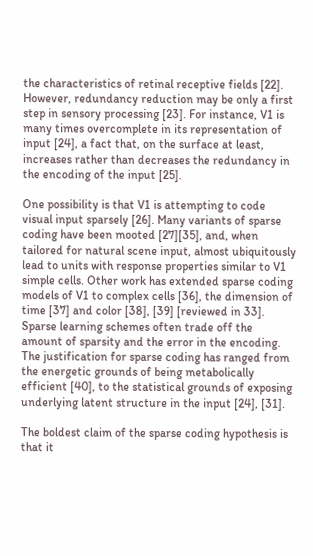the characteristics of retinal receptive fields [22]. However, redundancy reduction may be only a first step in sensory processing [23]. For instance, V1 is many times overcomplete in its representation of input [24], a fact that, on the surface at least, increases rather than decreases the redundancy in the encoding of the input [25].

One possibility is that V1 is attempting to code visual input sparsely [26]. Many variants of sparse coding have been mooted [27][35], and, when tailored for natural scene input, almost ubiquitously lead to units with response properties similar to V1 simple cells. Other work has extended sparse coding models of V1 to complex cells [36], the dimension of time [37] and color [38], [39] [reviewed in 33]. Sparse learning schemes often trade off the amount of sparsity and the error in the encoding. The justification for sparse coding has ranged from the energetic grounds of being metabolically efficient [40], to the statistical grounds of exposing underlying latent structure in the input [24], [31].

The boldest claim of the sparse coding hypothesis is that it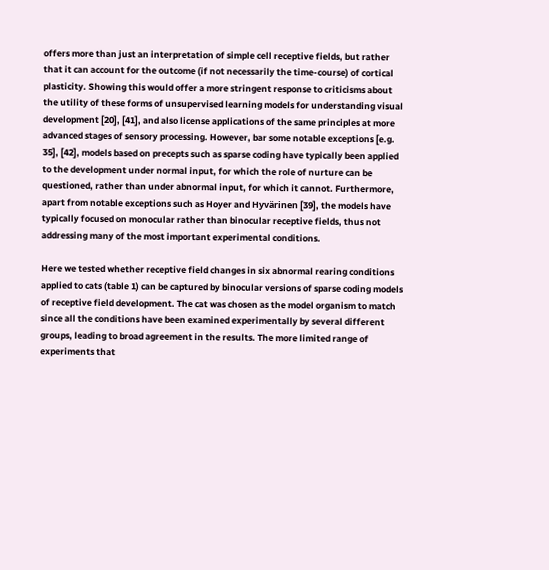offers more than just an interpretation of simple cell receptive fields, but rather that it can account for the outcome (if not necessarily the time-course) of cortical plasticity. Showing this would offer a more stringent response to criticisms about the utility of these forms of unsupervised learning models for understanding visual development [20], [41], and also license applications of the same principles at more advanced stages of sensory processing. However, bar some notable exceptions [e.g. 35], [42], models based on precepts such as sparse coding have typically been applied to the development under normal input, for which the role of nurture can be questioned, rather than under abnormal input, for which it cannot. Furthermore, apart from notable exceptions such as Hoyer and Hyvärinen [39], the models have typically focused on monocular rather than binocular receptive fields, thus not addressing many of the most important experimental conditions.

Here we tested whether receptive field changes in six abnormal rearing conditions applied to cats (table 1) can be captured by binocular versions of sparse coding models of receptive field development. The cat was chosen as the model organism to match since all the conditions have been examined experimentally by several different groups, leading to broad agreement in the results. The more limited range of experiments that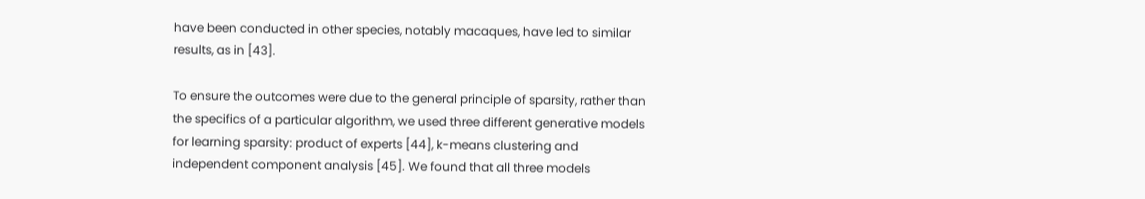have been conducted in other species, notably macaques, have led to similar results, as in [43].

To ensure the outcomes were due to the general principle of sparsity, rather than the specifics of a particular algorithm, we used three different generative models for learning sparsity: product of experts [44], k-means clustering and independent component analysis [45]. We found that all three models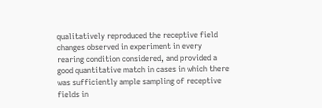qualitatively reproduced the receptive field changes observed in experiment in every rearing condition considered, and provided a good quantitative match in cases in which there was sufficiently ample sampling of receptive fields in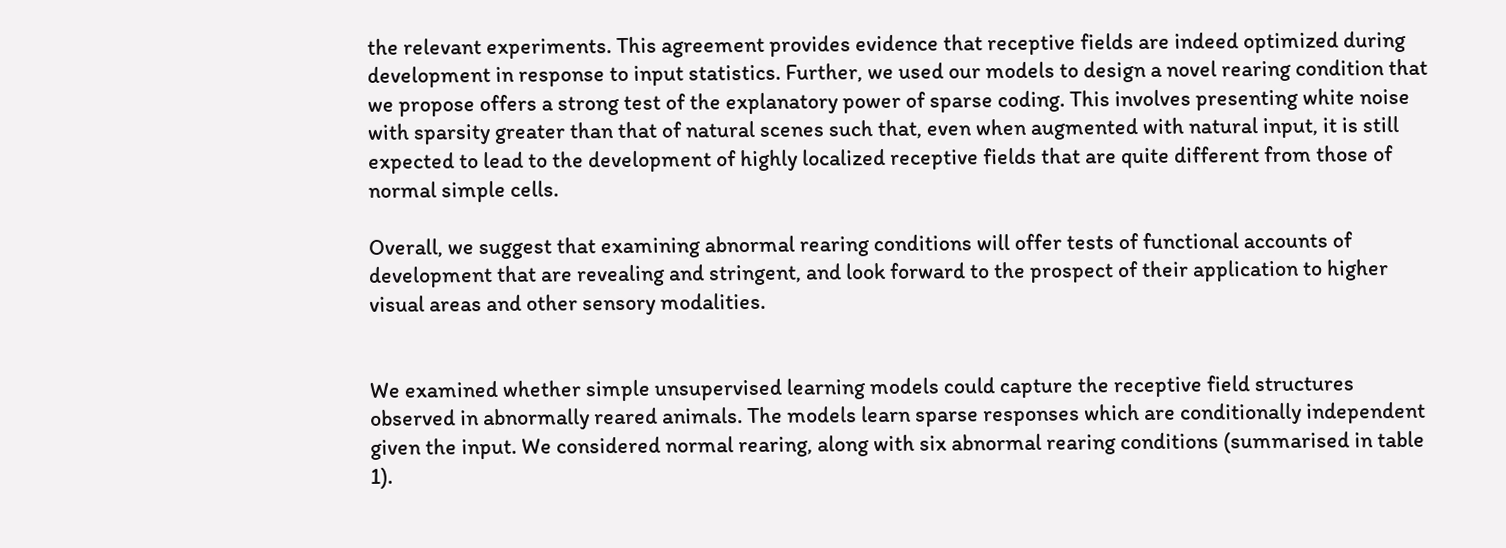the relevant experiments. This agreement provides evidence that receptive fields are indeed optimized during development in response to input statistics. Further, we used our models to design a novel rearing condition that we propose offers a strong test of the explanatory power of sparse coding. This involves presenting white noise with sparsity greater than that of natural scenes such that, even when augmented with natural input, it is still expected to lead to the development of highly localized receptive fields that are quite different from those of normal simple cells.

Overall, we suggest that examining abnormal rearing conditions will offer tests of functional accounts of development that are revealing and stringent, and look forward to the prospect of their application to higher visual areas and other sensory modalities.


We examined whether simple unsupervised learning models could capture the receptive field structures observed in abnormally reared animals. The models learn sparse responses which are conditionally independent given the input. We considered normal rearing, along with six abnormal rearing conditions (summarised in table 1).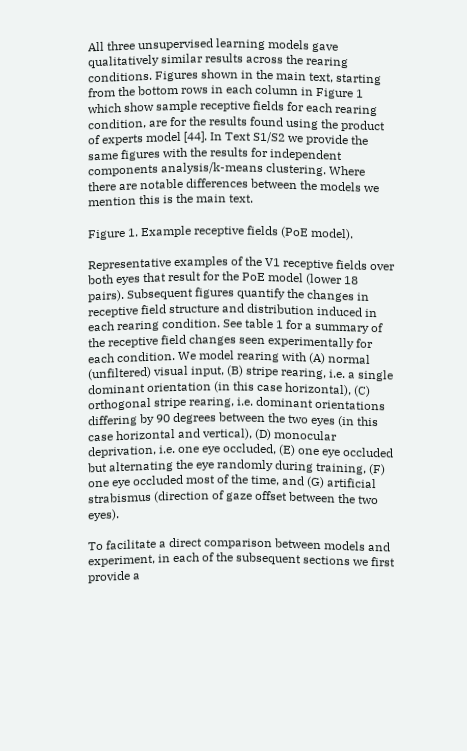All three unsupervised learning models gave qualitatively similar results across the rearing conditions. Figures shown in the main text, starting from the bottom rows in each column in Figure 1 which show sample receptive fields for each rearing condition, are for the results found using the product of experts model [44]. In Text S1/S2 we provide the same figures with the results for independent components analysis/k-means clustering. Where there are notable differences between the models we mention this is the main text.

Figure 1. Example receptive fields (PoE model).

Representative examples of the V1 receptive fields over both eyes that result for the PoE model (lower 18 pairs). Subsequent figures quantify the changes in receptive field structure and distribution induced in each rearing condition. See table 1 for a summary of the receptive field changes seen experimentally for each condition. We model rearing with (A) normal (unfiltered) visual input, (B) stripe rearing, i.e. a single dominant orientation (in this case horizontal), (C) orthogonal stripe rearing, i.e. dominant orientations differing by 90 degrees between the two eyes (in this case horizontal and vertical), (D) monocular deprivation, i.e. one eye occluded, (E) one eye occluded but alternating the eye randomly during training, (F) one eye occluded most of the time, and (G) artificial strabismus (direction of gaze offset between the two eyes).

To facilitate a direct comparison between models and experiment, in each of the subsequent sections we first provide a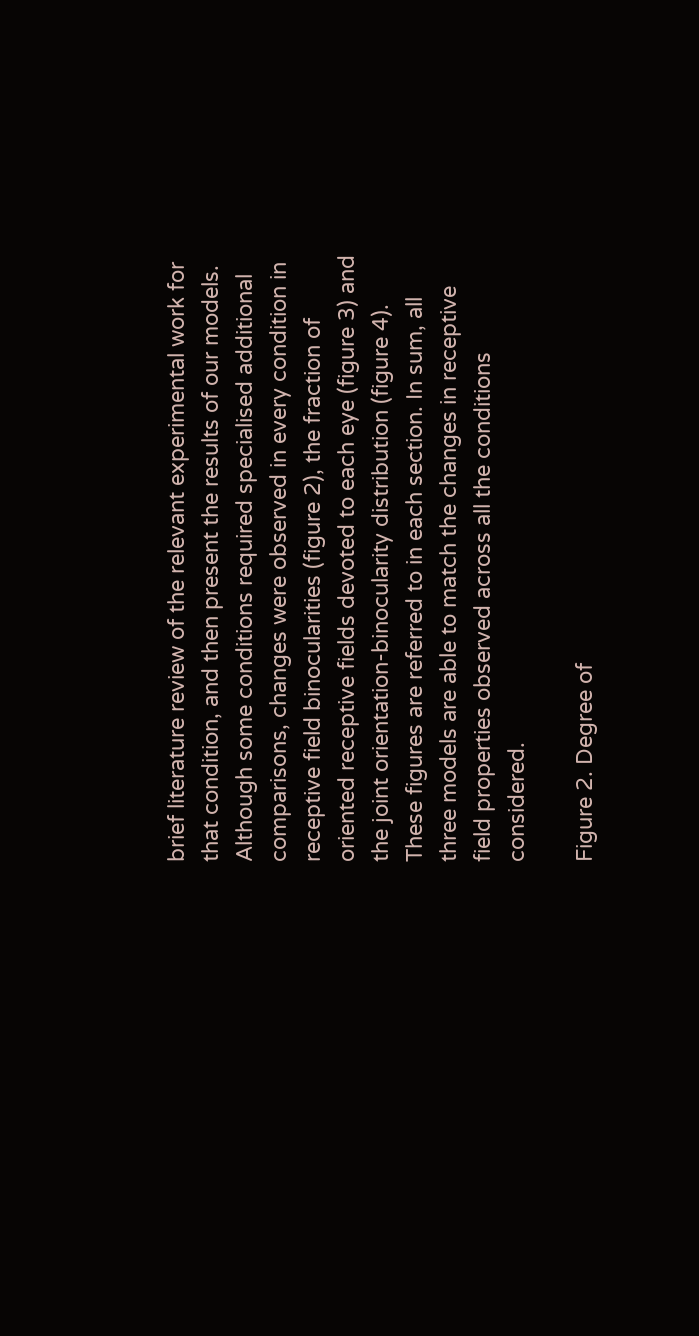brief literature review of the relevant experimental work for that condition, and then present the results of our models. Although some conditions required specialised additional comparisons, changes were observed in every condition in receptive field binocularities (figure 2), the fraction of oriented receptive fields devoted to each eye (figure 3) and the joint orientation-binocularity distribution (figure 4). These figures are referred to in each section. In sum, all three models are able to match the changes in receptive field properties observed across all the conditions considered.

Figure 2. Degree of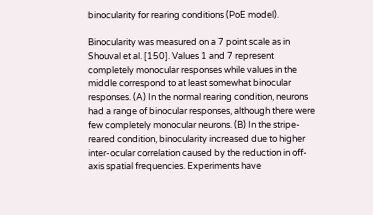binocularity for rearing conditions (PoE model).

Binocularity was measured on a 7 point scale as in Shouval et al. [150]. Values 1 and 7 represent completely monocular responses while values in the middle correspond to at least somewhat binocular responses. (A) In the normal rearing condition, neurons had a range of binocular responses, although there were few completely monocular neurons. (B) In the stripe-reared condition, binocularity increased due to higher inter-ocular correlation caused by the reduction in off-axis spatial frequencies. Experiments have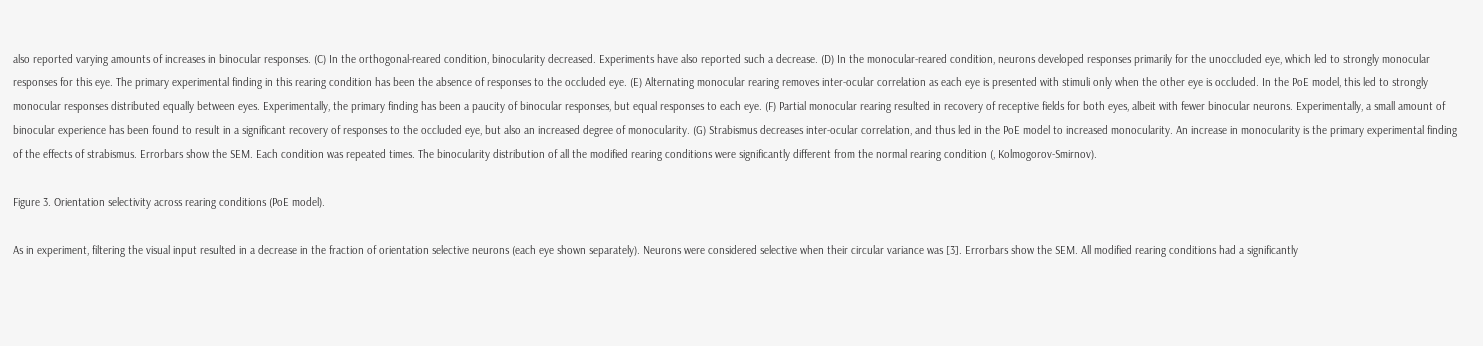also reported varying amounts of increases in binocular responses. (C) In the orthogonal-reared condition, binocularity decreased. Experiments have also reported such a decrease. (D) In the monocular-reared condition, neurons developed responses primarily for the unoccluded eye, which led to strongly monocular responses for this eye. The primary experimental finding in this rearing condition has been the absence of responses to the occluded eye. (E) Alternating monocular rearing removes inter-ocular correlation as each eye is presented with stimuli only when the other eye is occluded. In the PoE model, this led to strongly monocular responses distributed equally between eyes. Experimentally, the primary finding has been a paucity of binocular responses, but equal responses to each eye. (F) Partial monocular rearing resulted in recovery of receptive fields for both eyes, albeit with fewer binocular neurons. Experimentally, a small amount of binocular experience has been found to result in a significant recovery of responses to the occluded eye, but also an increased degree of monocularity. (G) Strabismus decreases inter-ocular correlation, and thus led in the PoE model to increased monocularity. An increase in monocularity is the primary experimental finding of the effects of strabismus. Errorbars show the SEM. Each condition was repeated times. The binocularity distribution of all the modified rearing conditions were significantly different from the normal rearing condition (, Kolmogorov-Smirnov).

Figure 3. Orientation selectivity across rearing conditions (PoE model).

As in experiment, filtering the visual input resulted in a decrease in the fraction of orientation selective neurons (each eye shown separately). Neurons were considered selective when their circular variance was [3]. Errorbars show the SEM. All modified rearing conditions had a significantly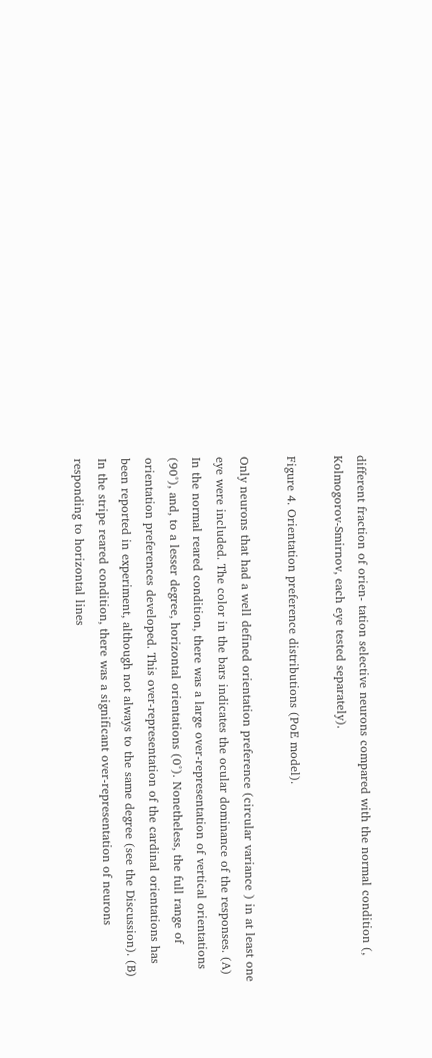different fraction of orien- tation selective neurons compared with the normal condition (, Kolmogorov-Smirnov, each eye tested separately).

Figure 4. Orientation preference distributions (PoE model).

Only neurons that had a well defined orientation preference (circular variance ) in at least one eye were included. The color in the bars indicates the ocular dominance of the responses. (A) In the normal reared condition, there was a large over-representation of vertical orientations (90°), and, to a lesser degree, horizontal orientations (0°). Nonetheless, the full range of orientation preferences developed. This over-representation of the cardinal orientations has been reported in experiment, although not always to the same degree (see the Discussion). (B) In the stripe reared condition, there was a significant over-representation of neurons responding to horizontal lines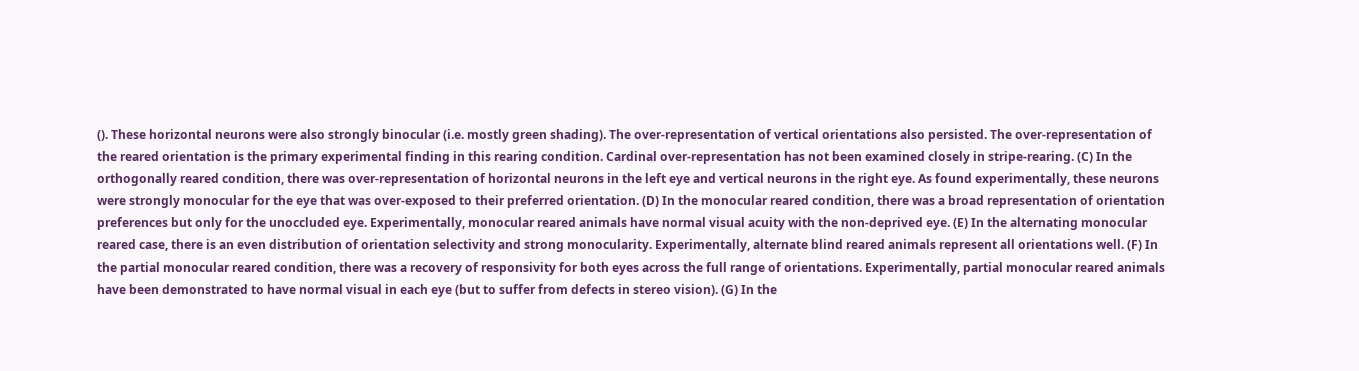(). These horizontal neurons were also strongly binocular (i.e. mostly green shading). The over-representation of vertical orientations also persisted. The over-representation of the reared orientation is the primary experimental finding in this rearing condition. Cardinal over-representation has not been examined closely in stripe-rearing. (C) In the orthogonally reared condition, there was over-representation of horizontal neurons in the left eye and vertical neurons in the right eye. As found experimentally, these neurons were strongly monocular for the eye that was over-exposed to their preferred orientation. (D) In the monocular reared condition, there was a broad representation of orientation preferences but only for the unoccluded eye. Experimentally, monocular reared animals have normal visual acuity with the non-deprived eye. (E) In the alternating monocular reared case, there is an even distribution of orientation selectivity and strong monocularity. Experimentally, alternate blind reared animals represent all orientations well. (F) In the partial monocular reared condition, there was a recovery of responsivity for both eyes across the full range of orientations. Experimentally, partial monocular reared animals have been demonstrated to have normal visual in each eye (but to suffer from defects in stereo vision). (G) In the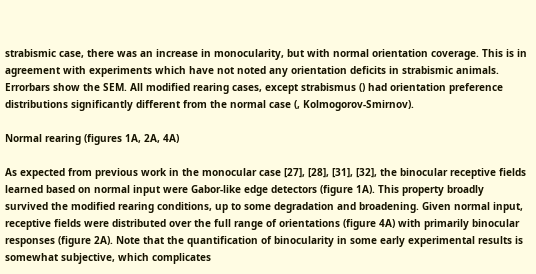strabismic case, there was an increase in monocularity, but with normal orientation coverage. This is in agreement with experiments which have not noted any orientation deficits in strabismic animals. Errorbars show the SEM. All modified rearing cases, except strabismus () had orientation preference distributions significantly different from the normal case (, Kolmogorov-Smirnov).

Normal rearing (figures 1A, 2A, 4A)

As expected from previous work in the monocular case [27], [28], [31], [32], the binocular receptive fields learned based on normal input were Gabor-like edge detectors (figure 1A). This property broadly survived the modified rearing conditions, up to some degradation and broadening. Given normal input, receptive fields were distributed over the full range of orientations (figure 4A) with primarily binocular responses (figure 2A). Note that the quantification of binocularity in some early experimental results is somewhat subjective, which complicates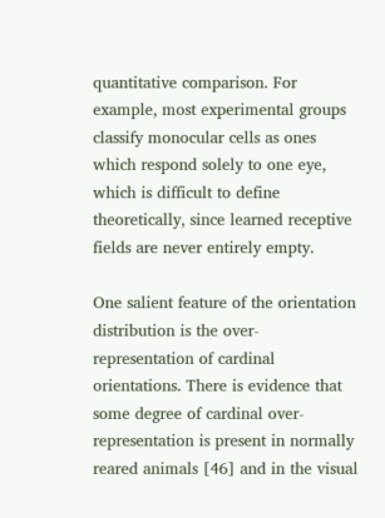quantitative comparison. For example, most experimental groups classify monocular cells as ones which respond solely to one eye, which is difficult to define theoretically, since learned receptive fields are never entirely empty.

One salient feature of the orientation distribution is the over-representation of cardinal orientations. There is evidence that some degree of cardinal over-representation is present in normally reared animals [46] and in the visual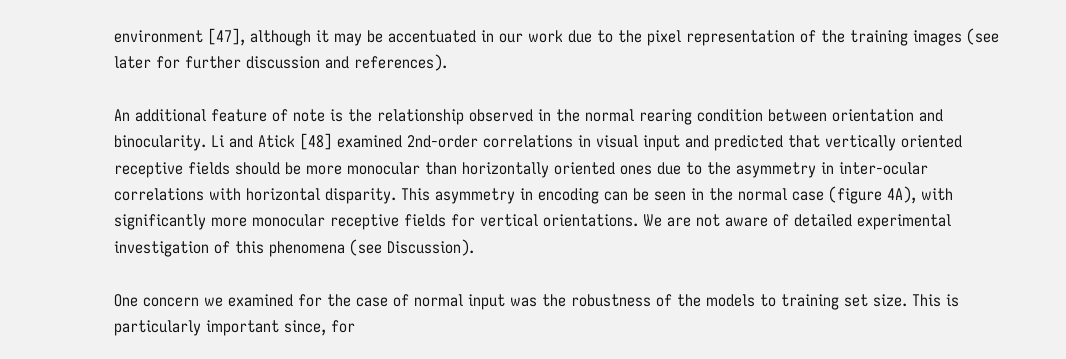environment [47], although it may be accentuated in our work due to the pixel representation of the training images (see later for further discussion and references).

An additional feature of note is the relationship observed in the normal rearing condition between orientation and binocularity. Li and Atick [48] examined 2nd-order correlations in visual input and predicted that vertically oriented receptive fields should be more monocular than horizontally oriented ones due to the asymmetry in inter-ocular correlations with horizontal disparity. This asymmetry in encoding can be seen in the normal case (figure 4A), with significantly more monocular receptive fields for vertical orientations. We are not aware of detailed experimental investigation of this phenomena (see Discussion).

One concern we examined for the case of normal input was the robustness of the models to training set size. This is particularly important since, for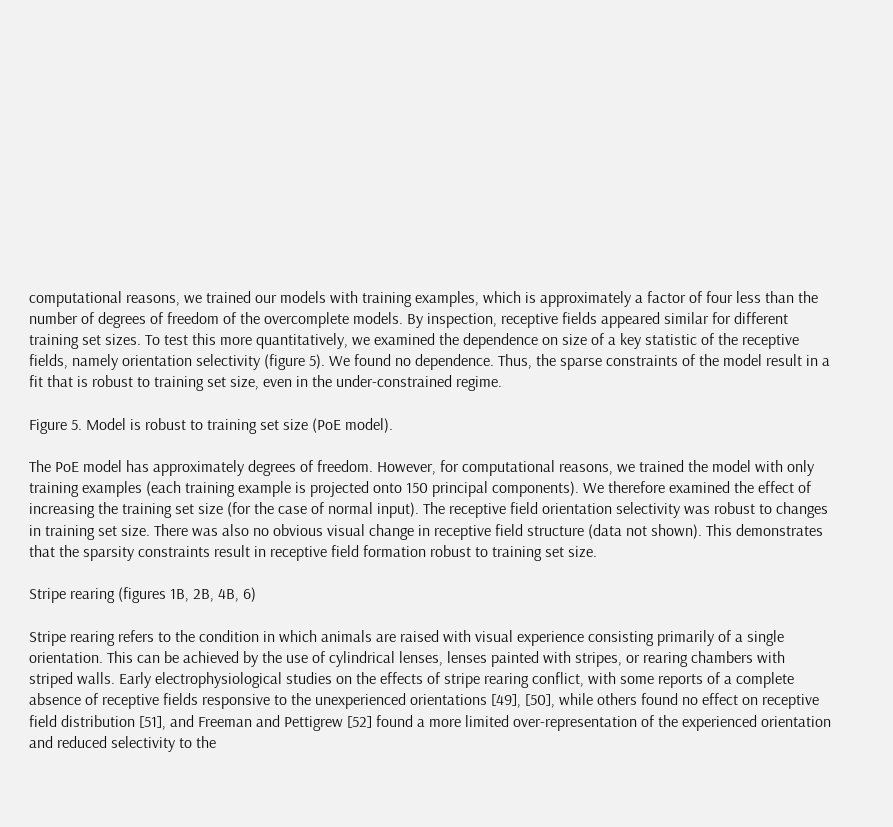computational reasons, we trained our models with training examples, which is approximately a factor of four less than the number of degrees of freedom of the overcomplete models. By inspection, receptive fields appeared similar for different training set sizes. To test this more quantitatively, we examined the dependence on size of a key statistic of the receptive fields, namely orientation selectivity (figure 5). We found no dependence. Thus, the sparse constraints of the model result in a fit that is robust to training set size, even in the under-constrained regime.

Figure 5. Model is robust to training set size (PoE model).

The PoE model has approximately degrees of freedom. However, for computational reasons, we trained the model with only training examples (each training example is projected onto 150 principal components). We therefore examined the effect of increasing the training set size (for the case of normal input). The receptive field orientation selectivity was robust to changes in training set size. There was also no obvious visual change in receptive field structure (data not shown). This demonstrates that the sparsity constraints result in receptive field formation robust to training set size.

Stripe rearing (figures 1B, 2B, 4B, 6)

Stripe rearing refers to the condition in which animals are raised with visual experience consisting primarily of a single orientation. This can be achieved by the use of cylindrical lenses, lenses painted with stripes, or rearing chambers with striped walls. Early electrophysiological studies on the effects of stripe rearing conflict, with some reports of a complete absence of receptive fields responsive to the unexperienced orientations [49], [50], while others found no effect on receptive field distribution [51], and Freeman and Pettigrew [52] found a more limited over-representation of the experienced orientation and reduced selectivity to the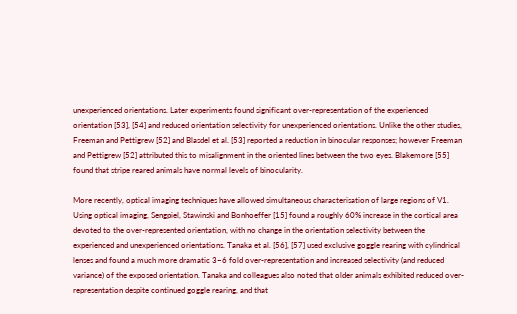unexperienced orientations. Later experiments found significant over-representation of the experienced orientation [53], [54] and reduced orientation selectivity for unexperienced orientations. Unlike the other studies, Freeman and Pettigrew [52] and Blasdel et al. [53] reported a reduction in binocular responses; however Freeman and Pettigrew [52] attributed this to misalignment in the oriented lines between the two eyes. Blakemore [55] found that stripe reared animals have normal levels of binocularity.

More recently, optical imaging techniques have allowed simultaneous characterisation of large regions of V1. Using optical imaging, Sengpiel, Stawinski and Bonhoeffer [15] found a roughly 60% increase in the cortical area devoted to the over-represented orientation, with no change in the orientation selectivity between the experienced and unexperienced orientations. Tanaka et al. [56], [57] used exclusive goggle rearing with cylindrical lenses and found a much more dramatic 3–6 fold over-representation and increased selectivity (and reduced variance) of the exposed orientation. Tanaka and colleagues also noted that older animals exhibited reduced over-representation despite continued goggle rearing, and that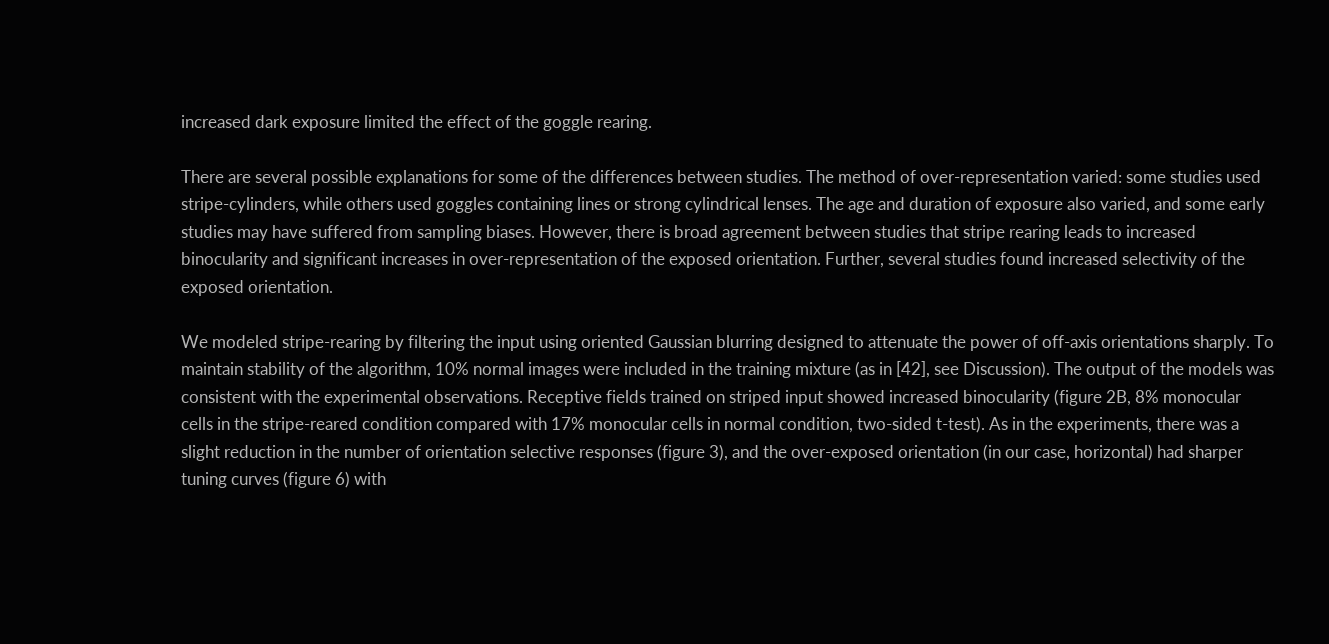increased dark exposure limited the effect of the goggle rearing.

There are several possible explanations for some of the differences between studies. The method of over-representation varied: some studies used stripe-cylinders, while others used goggles containing lines or strong cylindrical lenses. The age and duration of exposure also varied, and some early studies may have suffered from sampling biases. However, there is broad agreement between studies that stripe rearing leads to increased binocularity and significant increases in over-representation of the exposed orientation. Further, several studies found increased selectivity of the exposed orientation.

We modeled stripe-rearing by filtering the input using oriented Gaussian blurring designed to attenuate the power of off-axis orientations sharply. To maintain stability of the algorithm, 10% normal images were included in the training mixture (as in [42], see Discussion). The output of the models was consistent with the experimental observations. Receptive fields trained on striped input showed increased binocularity (figure 2B, 8% monocular cells in the stripe-reared condition compared with 17% monocular cells in normal condition, two-sided t-test). As in the experiments, there was a slight reduction in the number of orientation selective responses (figure 3), and the over-exposed orientation (in our case, horizontal) had sharper tuning curves (figure 6) with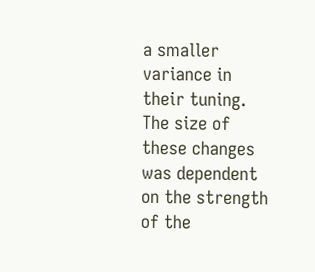a smaller variance in their tuning. The size of these changes was dependent on the strength of the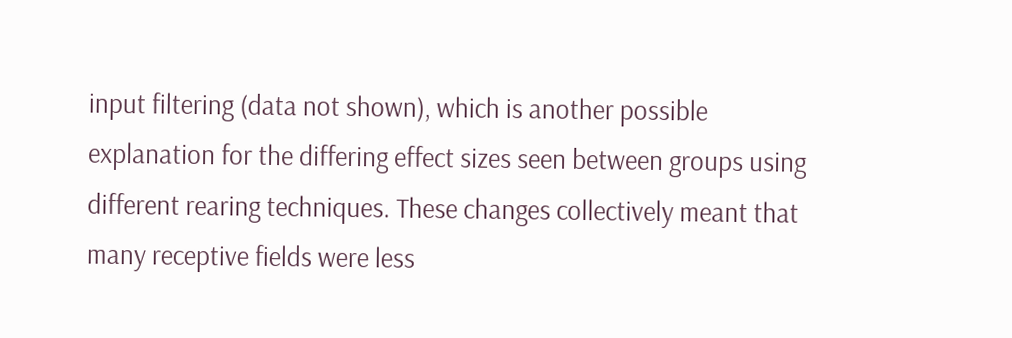input filtering (data not shown), which is another possible explanation for the differing effect sizes seen between groups using different rearing techniques. These changes collectively meant that many receptive fields were less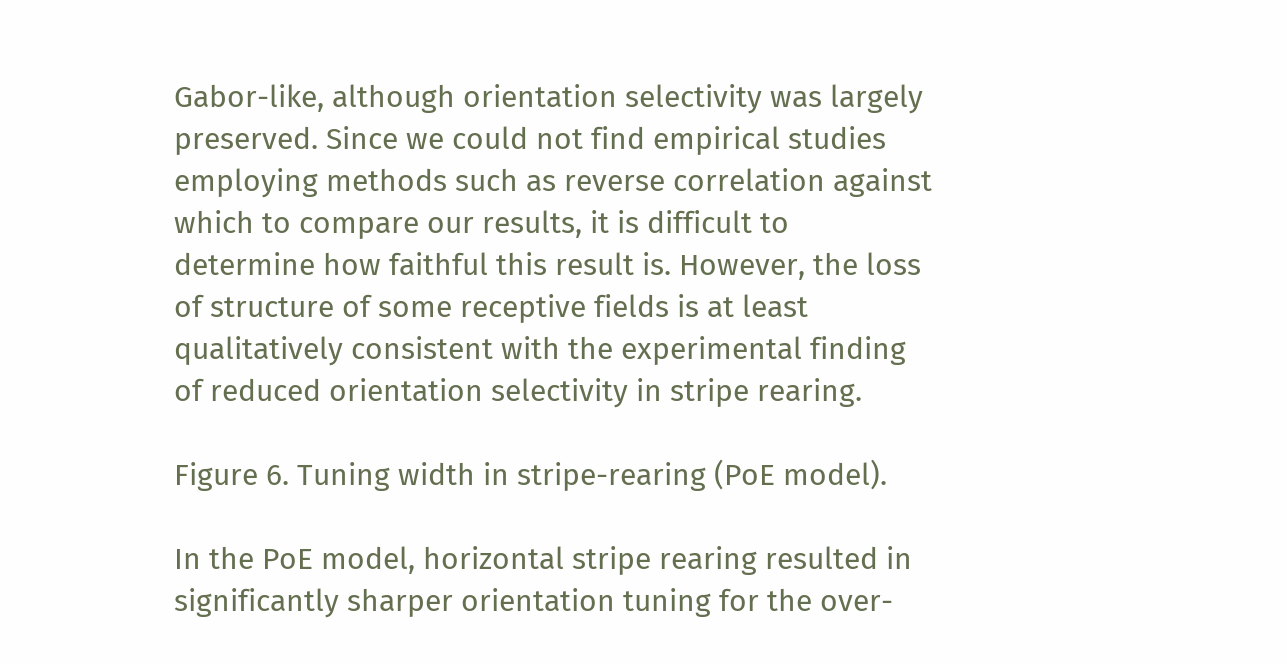Gabor-like, although orientation selectivity was largely preserved. Since we could not find empirical studies employing methods such as reverse correlation against which to compare our results, it is difficult to determine how faithful this result is. However, the loss of structure of some receptive fields is at least qualitatively consistent with the experimental finding of reduced orientation selectivity in stripe rearing.

Figure 6. Tuning width in stripe-rearing (PoE model).

In the PoE model, horizontal stripe rearing resulted in significantly sharper orientation tuning for the over-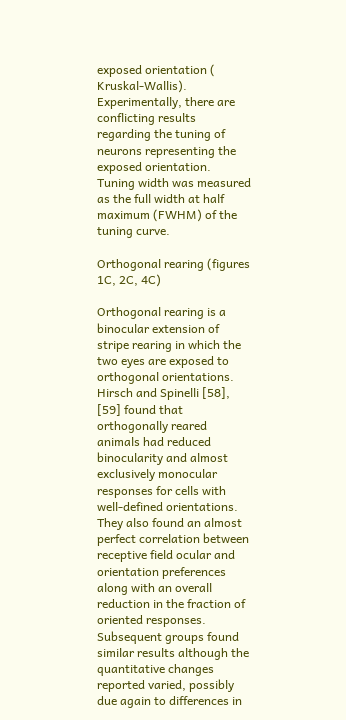exposed orientation ( Kruskal-Wallis). Experimentally, there are conflicting results regarding the tuning of neurons representing the exposed orientation. Tuning width was measured as the full width at half maximum (FWHM) of the tuning curve.

Orthogonal rearing (figures 1C, 2C, 4C)

Orthogonal rearing is a binocular extension of stripe rearing in which the two eyes are exposed to orthogonal orientations. Hirsch and Spinelli [58], [59] found that orthogonally reared animals had reduced binocularity and almost exclusively monocular responses for cells with well-defined orientations. They also found an almost perfect correlation between receptive field ocular and orientation preferences along with an overall reduction in the fraction of oriented responses. Subsequent groups found similar results although the quantitative changes reported varied, possibly due again to differences in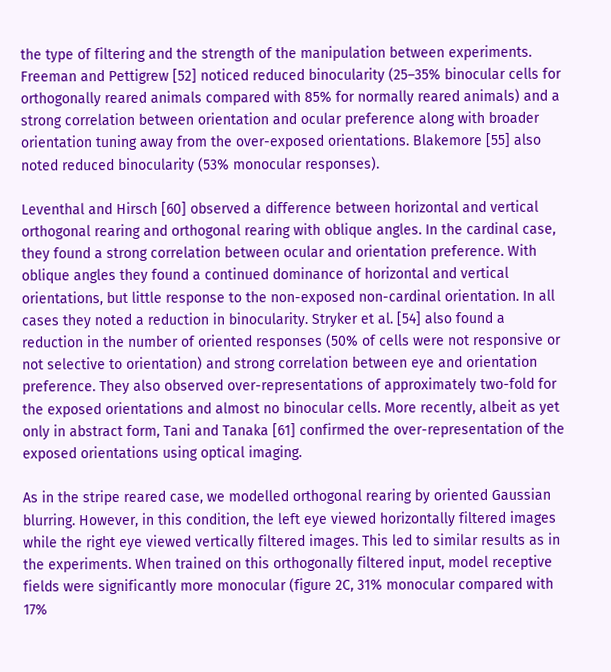the type of filtering and the strength of the manipulation between experiments. Freeman and Pettigrew [52] noticed reduced binocularity (25–35% binocular cells for orthogonally reared animals compared with 85% for normally reared animals) and a strong correlation between orientation and ocular preference along with broader orientation tuning away from the over-exposed orientations. Blakemore [55] also noted reduced binocularity (53% monocular responses).

Leventhal and Hirsch [60] observed a difference between horizontal and vertical orthogonal rearing and orthogonal rearing with oblique angles. In the cardinal case, they found a strong correlation between ocular and orientation preference. With oblique angles they found a continued dominance of horizontal and vertical orientations, but little response to the non-exposed non-cardinal orientation. In all cases they noted a reduction in binocularity. Stryker et al. [54] also found a reduction in the number of oriented responses (50% of cells were not responsive or not selective to orientation) and strong correlation between eye and orientation preference. They also observed over-representations of approximately two-fold for the exposed orientations and almost no binocular cells. More recently, albeit as yet only in abstract form, Tani and Tanaka [61] confirmed the over-representation of the exposed orientations using optical imaging.

As in the stripe reared case, we modelled orthogonal rearing by oriented Gaussian blurring. However, in this condition, the left eye viewed horizontally filtered images while the right eye viewed vertically filtered images. This led to similar results as in the experiments. When trained on this orthogonally filtered input, model receptive fields were significantly more monocular (figure 2C, 31% monocular compared with 17%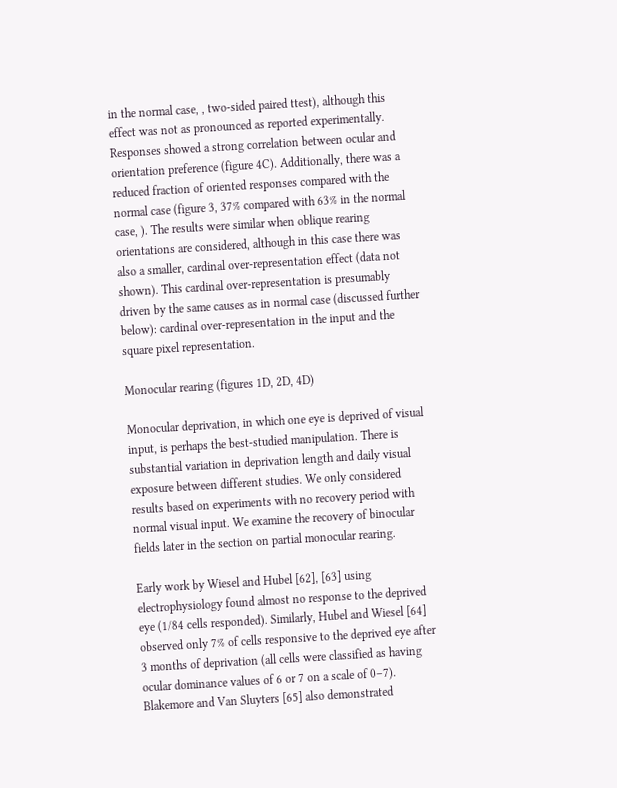in the normal case, , two-sided paired ttest), although this effect was not as pronounced as reported experimentally. Responses showed a strong correlation between ocular and orientation preference (figure 4C). Additionally, there was a reduced fraction of oriented responses compared with the normal case (figure 3, 37% compared with 63% in the normal case, ). The results were similar when oblique rearing orientations are considered, although in this case there was also a smaller, cardinal over-representation effect (data not shown). This cardinal over-representation is presumably driven by the same causes as in normal case (discussed further below): cardinal over-representation in the input and the square pixel representation.

Monocular rearing (figures 1D, 2D, 4D)

Monocular deprivation, in which one eye is deprived of visual input, is perhaps the best-studied manipulation. There is substantial variation in deprivation length and daily visual exposure between different studies. We only considered results based on experiments with no recovery period with normal visual input. We examine the recovery of binocular fields later in the section on partial monocular rearing.

Early work by Wiesel and Hubel [62], [63] using electrophysiology found almost no response to the deprived eye (1/84 cells responded). Similarly, Hubel and Wiesel [64] observed only 7% of cells responsive to the deprived eye after 3 months of deprivation (all cells were classified as having ocular dominance values of 6 or 7 on a scale of 0–7). Blakemore and Van Sluyters [65] also demonstrated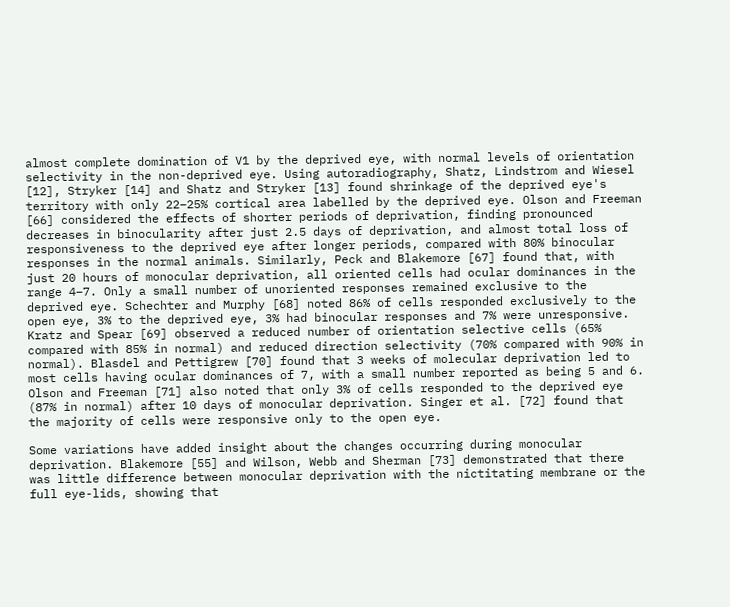almost complete domination of V1 by the deprived eye, with normal levels of orientation selectivity in the non-deprived eye. Using autoradiography, Shatz, Lindstrom and Wiesel [12], Stryker [14] and Shatz and Stryker [13] found shrinkage of the deprived eye's territory with only 22–25% cortical area labelled by the deprived eye. Olson and Freeman [66] considered the effects of shorter periods of deprivation, finding pronounced decreases in binocularity after just 2.5 days of deprivation, and almost total loss of responsiveness to the deprived eye after longer periods, compared with 80% binocular responses in the normal animals. Similarly, Peck and Blakemore [67] found that, with just 20 hours of monocular deprivation, all oriented cells had ocular dominances in the range 4–7. Only a small number of unoriented responses remained exclusive to the deprived eye. Schechter and Murphy [68] noted 86% of cells responded exclusively to the open eye, 3% to the deprived eye, 3% had binocular responses and 7% were unresponsive. Kratz and Spear [69] observed a reduced number of orientation selective cells (65% compared with 85% in normal) and reduced direction selectivity (70% compared with 90% in normal). Blasdel and Pettigrew [70] found that 3 weeks of molecular deprivation led to most cells having ocular dominances of 7, with a small number reported as being 5 and 6. Olson and Freeman [71] also noted that only 3% of cells responded to the deprived eye (87% in normal) after 10 days of monocular deprivation. Singer et al. [72] found that the majority of cells were responsive only to the open eye.

Some variations have added insight about the changes occurring during monocular deprivation. Blakemore [55] and Wilson, Webb and Sherman [73] demonstrated that there was little difference between monocular deprivation with the nictitating membrane or the full eye-lids, showing that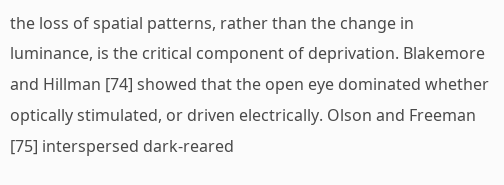the loss of spatial patterns, rather than the change in luminance, is the critical component of deprivation. Blakemore and Hillman [74] showed that the open eye dominated whether optically stimulated, or driven electrically. Olson and Freeman [75] interspersed dark-reared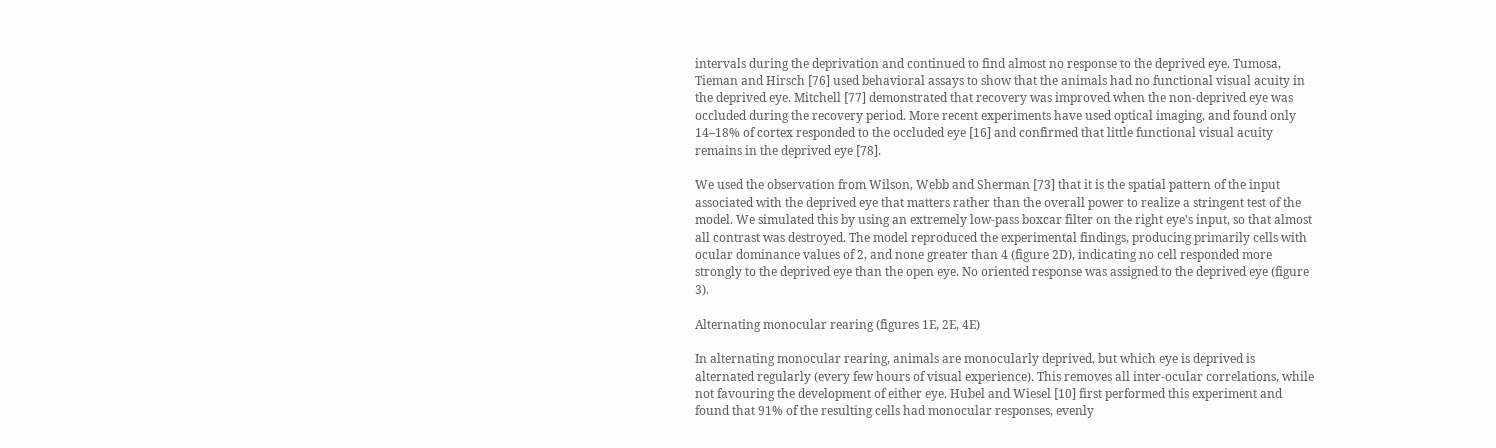intervals during the deprivation and continued to find almost no response to the deprived eye. Tumosa, Tieman and Hirsch [76] used behavioral assays to show that the animals had no functional visual acuity in the deprived eye. Mitchell [77] demonstrated that recovery was improved when the non-deprived eye was occluded during the recovery period. More recent experiments have used optical imaging, and found only 14–18% of cortex responded to the occluded eye [16] and confirmed that little functional visual acuity remains in the deprived eye [78].

We used the observation from Wilson, Webb and Sherman [73] that it is the spatial pattern of the input associated with the deprived eye that matters rather than the overall power to realize a stringent test of the model. We simulated this by using an extremely low-pass boxcar filter on the right eye's input, so that almost all contrast was destroyed. The model reproduced the experimental findings, producing primarily cells with ocular dominance values of 2, and none greater than 4 (figure 2D), indicating no cell responded more strongly to the deprived eye than the open eye. No oriented response was assigned to the deprived eye (figure 3).

Alternating monocular rearing (figures 1E, 2E, 4E)

In alternating monocular rearing, animals are monocularly deprived, but which eye is deprived is alternated regularly (every few hours of visual experience). This removes all inter-ocular correlations, while not favouring the development of either eye. Hubel and Wiesel [10] first performed this experiment and found that 91% of the resulting cells had monocular responses, evenly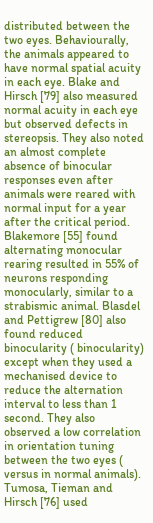distributed between the two eyes. Behaviourally, the animals appeared to have normal spatial acuity in each eye. Blake and Hirsch [79] also measured normal acuity in each eye but observed defects in stereopsis. They also noted an almost complete absence of binocular responses even after animals were reared with normal input for a year after the critical period. Blakemore [55] found alternating monocular rearing resulted in 55% of neurons responding monocularly, similar to a strabismic animal. Blasdel and Pettigrew [80] also found reduced binocularity ( binocularity) except when they used a mechanised device to reduce the alternation interval to less than 1 second. They also observed a low correlation in orientation tuning between the two eyes ( versus in normal animals). Tumosa, Tieman and Hirsch [76] used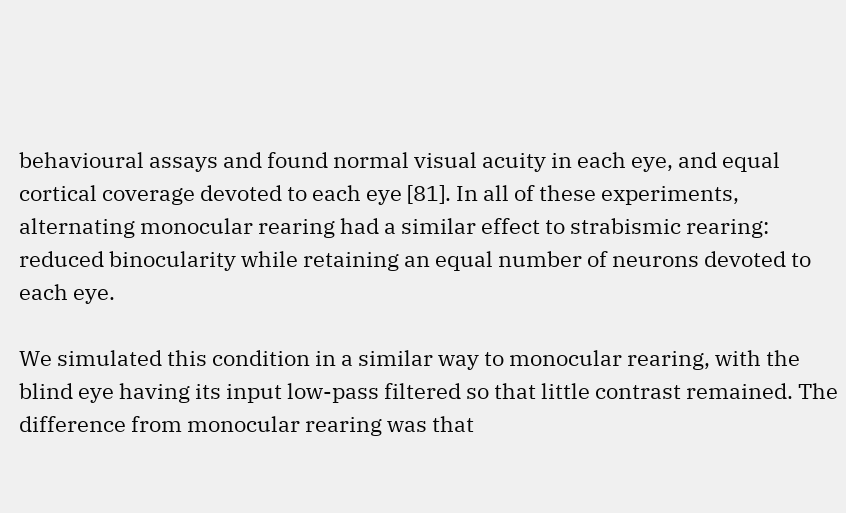behavioural assays and found normal visual acuity in each eye, and equal cortical coverage devoted to each eye [81]. In all of these experiments, alternating monocular rearing had a similar effect to strabismic rearing: reduced binocularity while retaining an equal number of neurons devoted to each eye.

We simulated this condition in a similar way to monocular rearing, with the blind eye having its input low-pass filtered so that little contrast remained. The difference from monocular rearing was that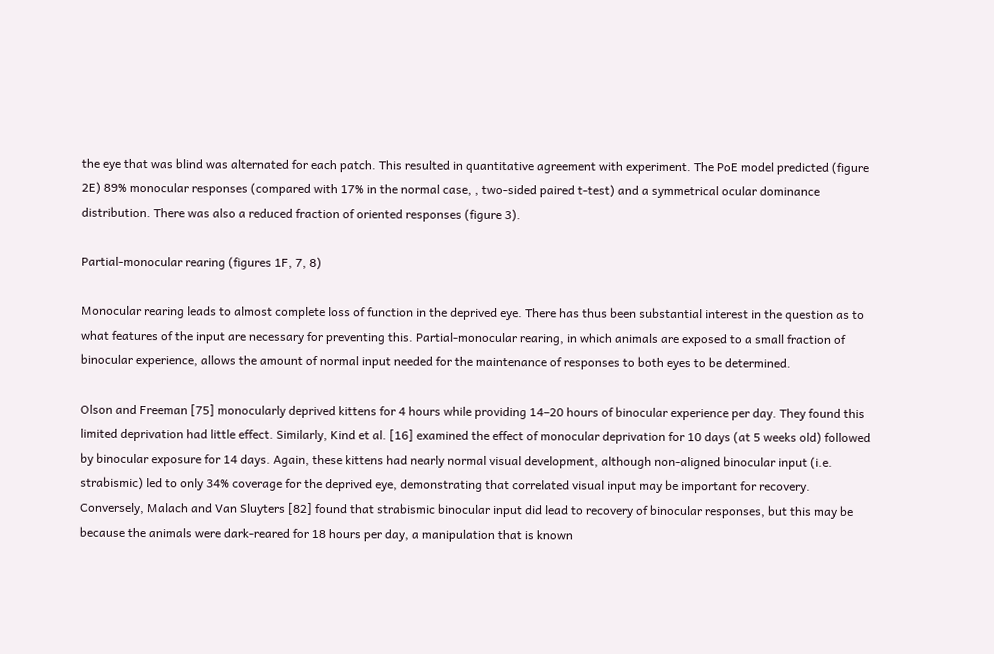the eye that was blind was alternated for each patch. This resulted in quantitative agreement with experiment. The PoE model predicted (figure 2E) 89% monocular responses (compared with 17% in the normal case, , two-sided paired t-test) and a symmetrical ocular dominance distribution. There was also a reduced fraction of oriented responses (figure 3).

Partial-monocular rearing (figures 1F, 7, 8)

Monocular rearing leads to almost complete loss of function in the deprived eye. There has thus been substantial interest in the question as to what features of the input are necessary for preventing this. Partial-monocular rearing, in which animals are exposed to a small fraction of binocular experience, allows the amount of normal input needed for the maintenance of responses to both eyes to be determined.

Olson and Freeman [75] monocularly deprived kittens for 4 hours while providing 14–20 hours of binocular experience per day. They found this limited deprivation had little effect. Similarly, Kind et al. [16] examined the effect of monocular deprivation for 10 days (at 5 weeks old) followed by binocular exposure for 14 days. Again, these kittens had nearly normal visual development, although non-aligned binocular input (i.e. strabismic) led to only 34% coverage for the deprived eye, demonstrating that correlated visual input may be important for recovery. Conversely, Malach and Van Sluyters [82] found that strabismic binocular input did lead to recovery of binocular responses, but this may be because the animals were dark-reared for 18 hours per day, a manipulation that is known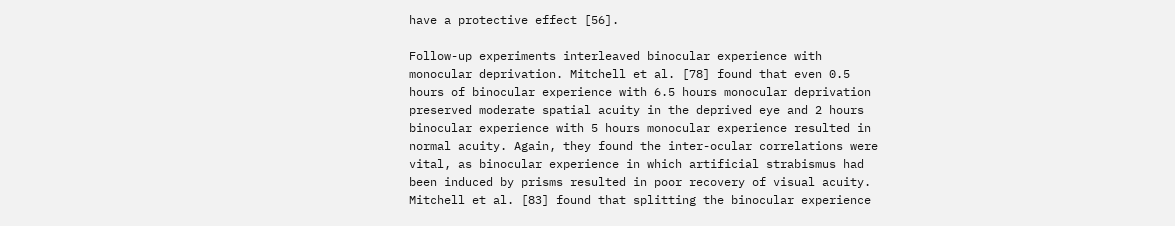have a protective effect [56].

Follow-up experiments interleaved binocular experience with monocular deprivation. Mitchell et al. [78] found that even 0.5 hours of binocular experience with 6.5 hours monocular deprivation preserved moderate spatial acuity in the deprived eye and 2 hours binocular experience with 5 hours monocular experience resulted in normal acuity. Again, they found the inter-ocular correlations were vital, as binocular experience in which artificial strabismus had been induced by prisms resulted in poor recovery of visual acuity. Mitchell et al. [83] found that splitting the binocular experience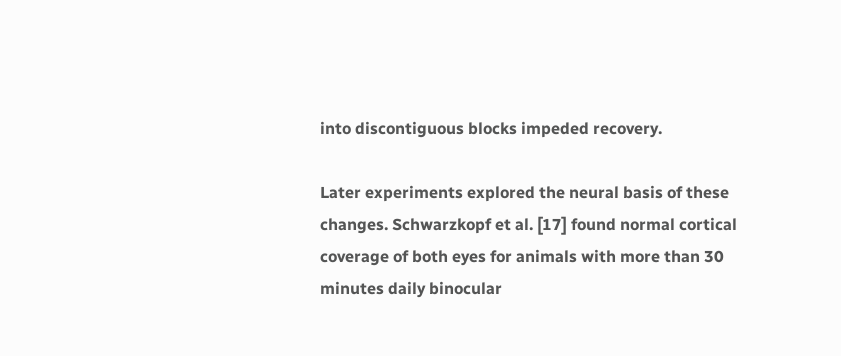into discontiguous blocks impeded recovery.

Later experiments explored the neural basis of these changes. Schwarzkopf et al. [17] found normal cortical coverage of both eyes for animals with more than 30 minutes daily binocular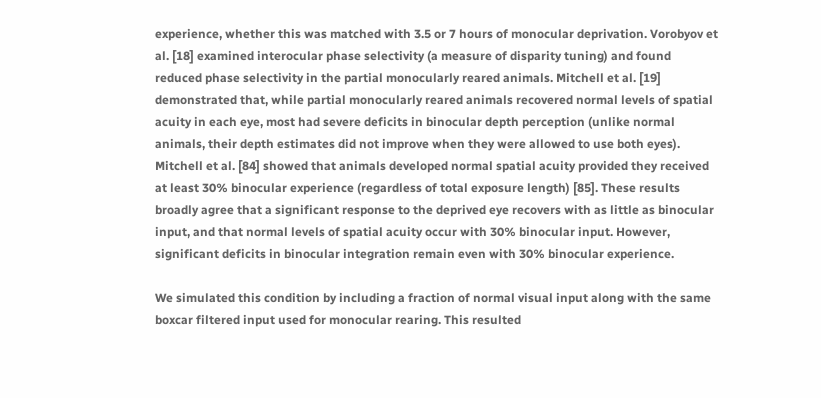experience, whether this was matched with 3.5 or 7 hours of monocular deprivation. Vorobyov et al. [18] examined interocular phase selectivity (a measure of disparity tuning) and found reduced phase selectivity in the partial monocularly reared animals. Mitchell et al. [19] demonstrated that, while partial monocularly reared animals recovered normal levels of spatial acuity in each eye, most had severe deficits in binocular depth perception (unlike normal animals, their depth estimates did not improve when they were allowed to use both eyes). Mitchell et al. [84] showed that animals developed normal spatial acuity provided they received at least 30% binocular experience (regardless of total exposure length) [85]. These results broadly agree that a significant response to the deprived eye recovers with as little as binocular input, and that normal levels of spatial acuity occur with 30% binocular input. However, significant deficits in binocular integration remain even with 30% binocular experience.

We simulated this condition by including a fraction of normal visual input along with the same boxcar filtered input used for monocular rearing. This resulted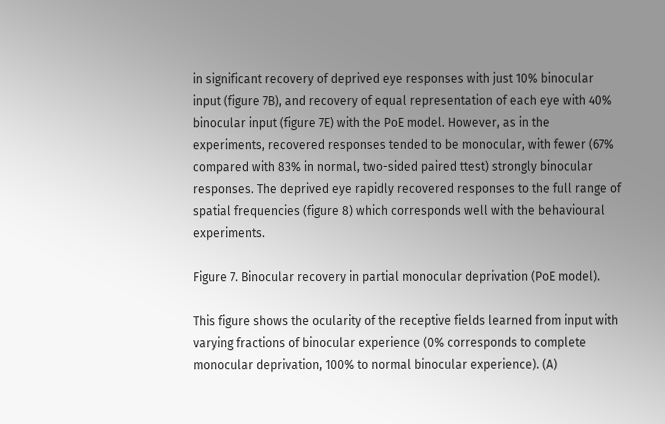in significant recovery of deprived eye responses with just 10% binocular input (figure 7B), and recovery of equal representation of each eye with 40% binocular input (figure 7E) with the PoE model. However, as in the experiments, recovered responses tended to be monocular, with fewer (67% compared with 83% in normal, two-sided paired ttest) strongly binocular responses. The deprived eye rapidly recovered responses to the full range of spatial frequencies (figure 8) which corresponds well with the behavioural experiments.

Figure 7. Binocular recovery in partial monocular deprivation (PoE model).

This figure shows the ocularity of the receptive fields learned from input with varying fractions of binocular experience (0% corresponds to complete monocular deprivation, 100% to normal binocular experience). (A)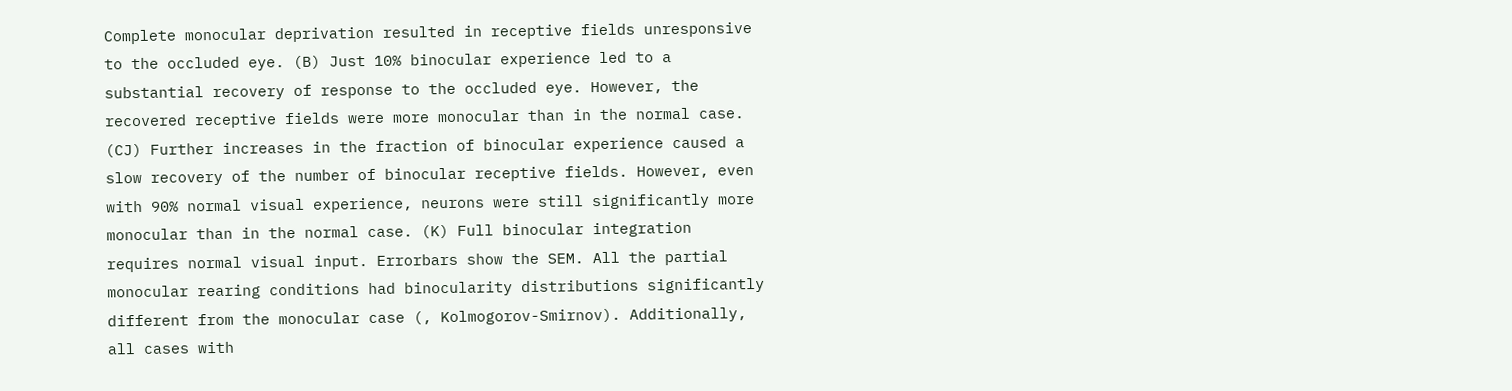Complete monocular deprivation resulted in receptive fields unresponsive to the occluded eye. (B) Just 10% binocular experience led to a substantial recovery of response to the occluded eye. However, the recovered receptive fields were more monocular than in the normal case. (CJ) Further increases in the fraction of binocular experience caused a slow recovery of the number of binocular receptive fields. However, even with 90% normal visual experience, neurons were still significantly more monocular than in the normal case. (K) Full binocular integration requires normal visual input. Errorbars show the SEM. All the partial monocular rearing conditions had binocularity distributions significantly different from the monocular case (, Kolmogorov-Smirnov). Additionally, all cases with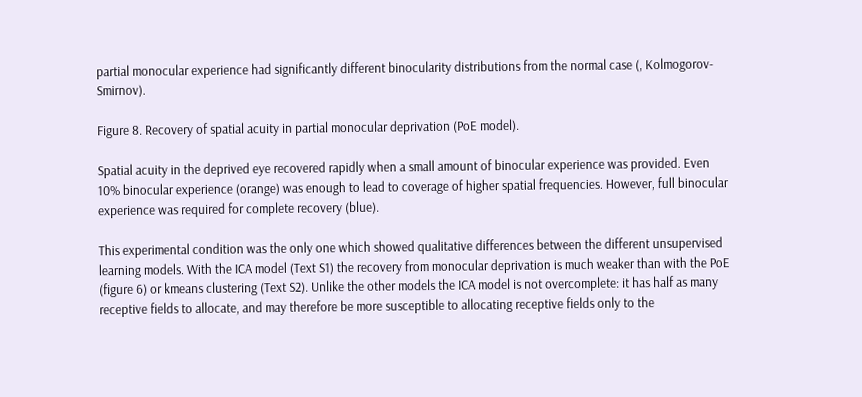partial monocular experience had significantly different binocularity distributions from the normal case (, Kolmogorov-Smirnov).

Figure 8. Recovery of spatial acuity in partial monocular deprivation (PoE model).

Spatial acuity in the deprived eye recovered rapidly when a small amount of binocular experience was provided. Even 10% binocular experience (orange) was enough to lead to coverage of higher spatial frequencies. However, full binocular experience was required for complete recovery (blue).

This experimental condition was the only one which showed qualitative differences between the different unsupervised learning models. With the ICA model (Text S1) the recovery from monocular deprivation is much weaker than with the PoE (figure 6) or kmeans clustering (Text S2). Unlike the other models the ICA model is not overcomplete: it has half as many receptive fields to allocate, and may therefore be more susceptible to allocating receptive fields only to the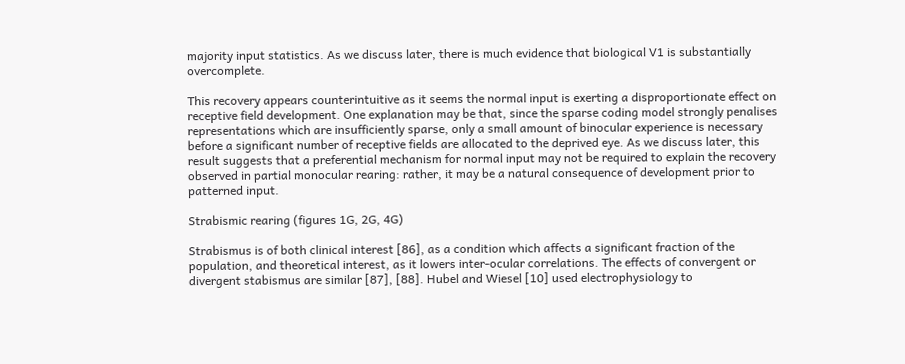majority input statistics. As we discuss later, there is much evidence that biological V1 is substantially overcomplete.

This recovery appears counterintuitive as it seems the normal input is exerting a disproportionate effect on receptive field development. One explanation may be that, since the sparse coding model strongly penalises representations which are insufficiently sparse, only a small amount of binocular experience is necessary before a significant number of receptive fields are allocated to the deprived eye. As we discuss later, this result suggests that a preferential mechanism for normal input may not be required to explain the recovery observed in partial monocular rearing: rather, it may be a natural consequence of development prior to patterned input.

Strabismic rearing (figures 1G, 2G, 4G)

Strabismus is of both clinical interest [86], as a condition which affects a significant fraction of the population, and theoretical interest, as it lowers inter-ocular correlations. The effects of convergent or divergent stabismus are similar [87], [88]. Hubel and Wiesel [10] used electrophysiology to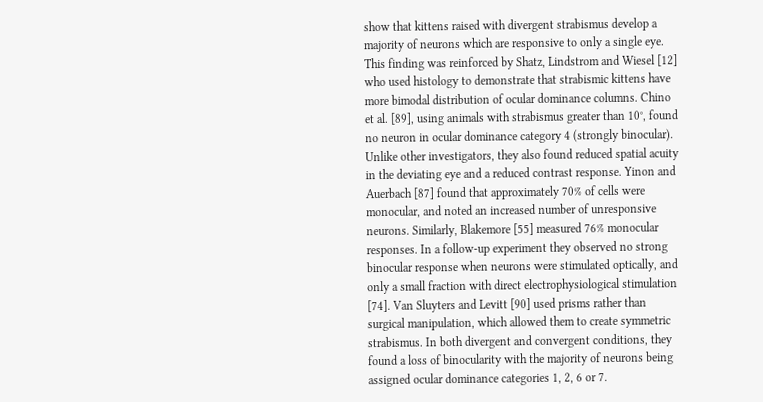show that kittens raised with divergent strabismus develop a majority of neurons which are responsive to only a single eye. This finding was reinforced by Shatz, Lindstrom and Wiesel [12] who used histology to demonstrate that strabismic kittens have more bimodal distribution of ocular dominance columns. Chino et al. [89], using animals with strabismus greater than 10°, found no neuron in ocular dominance category 4 (strongly binocular). Unlike other investigators, they also found reduced spatial acuity in the deviating eye and a reduced contrast response. Yinon and Auerbach [87] found that approximately 70% of cells were monocular, and noted an increased number of unresponsive neurons. Similarly, Blakemore [55] measured 76% monocular responses. In a follow-up experiment they observed no strong binocular response when neurons were stimulated optically, and only a small fraction with direct electrophysiological stimulation [74]. Van Sluyters and Levitt [90] used prisms rather than surgical manipulation, which allowed them to create symmetric strabismus. In both divergent and convergent conditions, they found a loss of binocularity with the majority of neurons being assigned ocular dominance categories 1, 2, 6 or 7.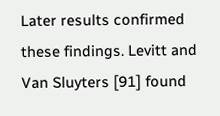Later results confirmed these findings. Levitt and Van Sluyters [91] found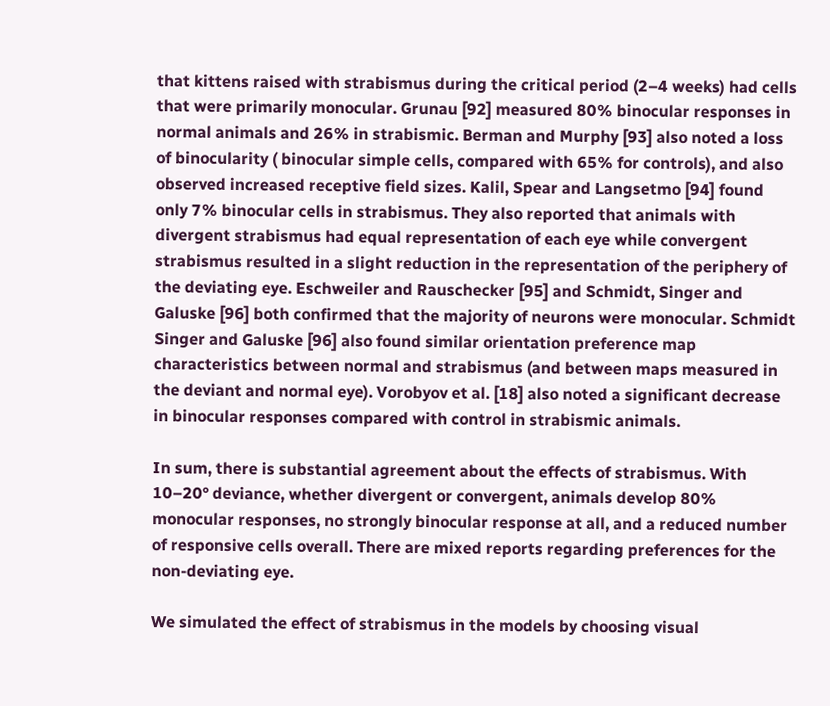that kittens raised with strabismus during the critical period (2–4 weeks) had cells that were primarily monocular. Grunau [92] measured 80% binocular responses in normal animals and 26% in strabismic. Berman and Murphy [93] also noted a loss of binocularity ( binocular simple cells, compared with 65% for controls), and also observed increased receptive field sizes. Kalil, Spear and Langsetmo [94] found only 7% binocular cells in strabismus. They also reported that animals with divergent strabismus had equal representation of each eye while convergent strabismus resulted in a slight reduction in the representation of the periphery of the deviating eye. Eschweiler and Rauschecker [95] and Schmidt, Singer and Galuske [96] both confirmed that the majority of neurons were monocular. Schmidt Singer and Galuske [96] also found similar orientation preference map characteristics between normal and strabismus (and between maps measured in the deviant and normal eye). Vorobyov et al. [18] also noted a significant decrease in binocular responses compared with control in strabismic animals.

In sum, there is substantial agreement about the effects of strabismus. With 10–20° deviance, whether divergent or convergent, animals develop 80% monocular responses, no strongly binocular response at all, and a reduced number of responsive cells overall. There are mixed reports regarding preferences for the non-deviating eye.

We simulated the effect of strabismus in the models by choosing visual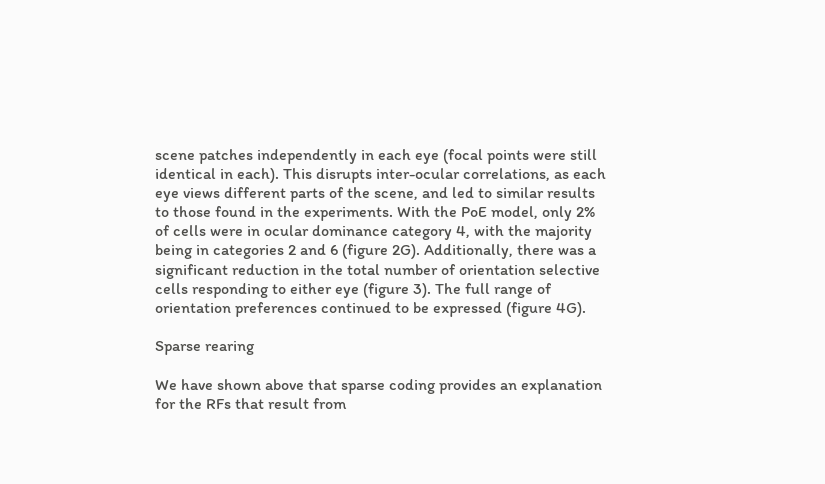scene patches independently in each eye (focal points were still identical in each). This disrupts inter-ocular correlations, as each eye views different parts of the scene, and led to similar results to those found in the experiments. With the PoE model, only 2% of cells were in ocular dominance category 4, with the majority being in categories 2 and 6 (figure 2G). Additionally, there was a significant reduction in the total number of orientation selective cells responding to either eye (figure 3). The full range of orientation preferences continued to be expressed (figure 4G).

Sparse rearing

We have shown above that sparse coding provides an explanation for the RFs that result from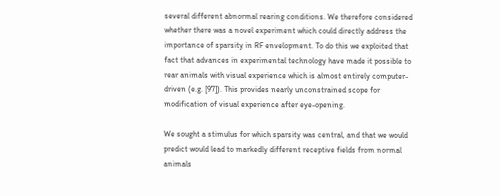several different abnormal rearing conditions. We therefore considered whether there was a novel experiment which could directly address the importance of sparsity in RF envelopment. To do this we exploited that fact that advances in experimental technology have made it possible to rear animals with visual experience which is almost entirely computer-driven (e.g. [97]). This provides nearly unconstrained scope for modification of visual experience after eye-opening.

We sought a stimulus for which sparsity was central, and that we would predict would lead to markedly different receptive fields from normal animals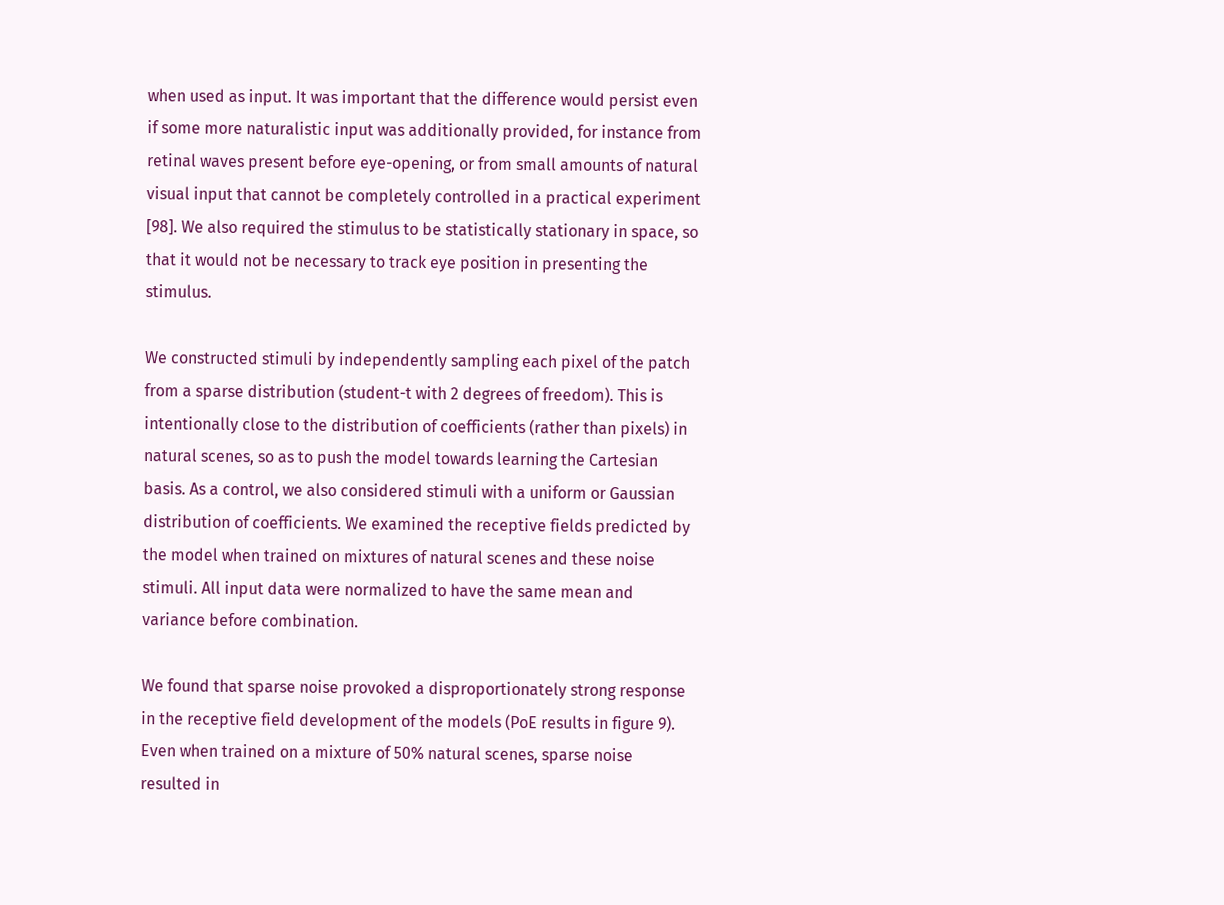when used as input. It was important that the difference would persist even if some more naturalistic input was additionally provided, for instance from retinal waves present before eye-opening, or from small amounts of natural visual input that cannot be completely controlled in a practical experiment [98]. We also required the stimulus to be statistically stationary in space, so that it would not be necessary to track eye position in presenting the stimulus.

We constructed stimuli by independently sampling each pixel of the patch from a sparse distribution (student-t with 2 degrees of freedom). This is intentionally close to the distribution of coefficients (rather than pixels) in natural scenes, so as to push the model towards learning the Cartesian basis. As a control, we also considered stimuli with a uniform or Gaussian distribution of coefficients. We examined the receptive fields predicted by the model when trained on mixtures of natural scenes and these noise stimuli. All input data were normalized to have the same mean and variance before combination.

We found that sparse noise provoked a disproportionately strong response in the receptive field development of the models (PoE results in figure 9). Even when trained on a mixture of 50% natural scenes, sparse noise resulted in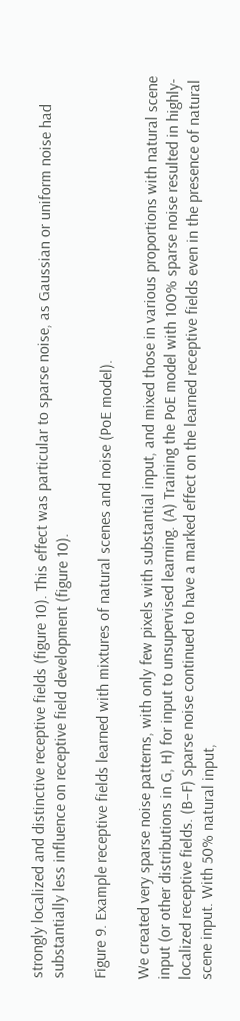strongly localized and distinctive receptive fields (figure 10). This effect was particular to sparse noise, as Gaussian or uniform noise had substantially less influence on receptive field development (figure 10).

Figure 9. Example receptive fields learned with mixtures of natural scenes and noise (PoE model).

We created very sparse noise patterns, with only few pixels with substantial input, and mixed those in various proportions with natural scene input (or other distributions in G, H) for input to unsupervised learning. (A) Training the PoE model with 100% sparse noise resulted in highly-localized receptive fields. (B–F) Sparse noise continued to have a marked effect on the learned receptive fields even in the presence of natural scene input. With 50% natural input,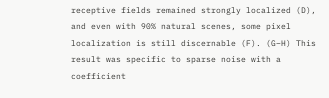receptive fields remained strongly localized (D), and even with 90% natural scenes, some pixel localization is still discernable (F). (G–H) This result was specific to sparse noise with a coefficient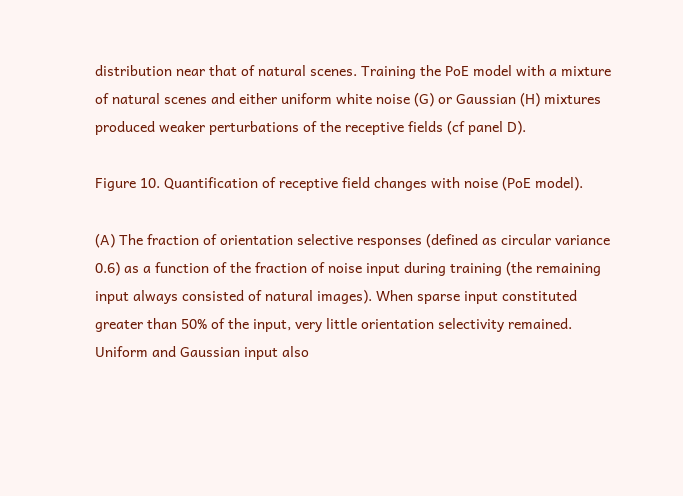distribution near that of natural scenes. Training the PoE model with a mixture of natural scenes and either uniform white noise (G) or Gaussian (H) mixtures produced weaker perturbations of the receptive fields (cf panel D).

Figure 10. Quantification of receptive field changes with noise (PoE model).

(A) The fraction of orientation selective responses (defined as circular variance 0.6) as a function of the fraction of noise input during training (the remaining input always consisted of natural images). When sparse input constituted greater than 50% of the input, very little orientation selectivity remained. Uniform and Gaussian input also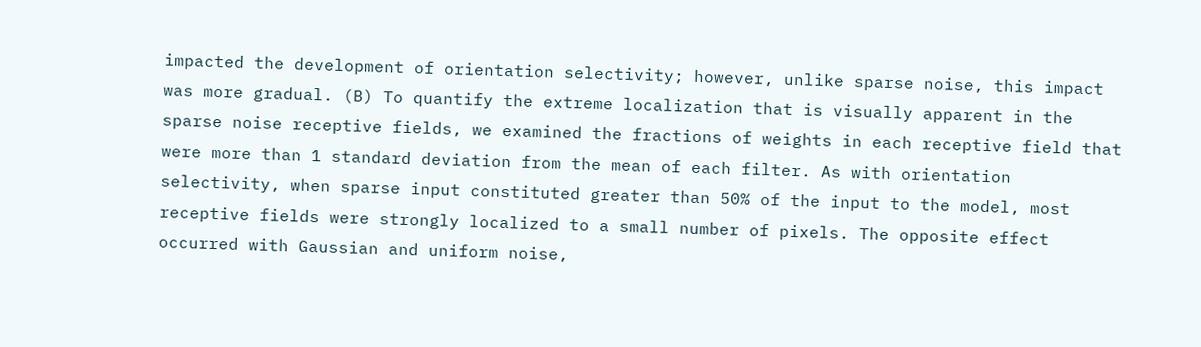impacted the development of orientation selectivity; however, unlike sparse noise, this impact was more gradual. (B) To quantify the extreme localization that is visually apparent in the sparse noise receptive fields, we examined the fractions of weights in each receptive field that were more than 1 standard deviation from the mean of each filter. As with orientation selectivity, when sparse input constituted greater than 50% of the input to the model, most receptive fields were strongly localized to a small number of pixels. The opposite effect occurred with Gaussian and uniform noise,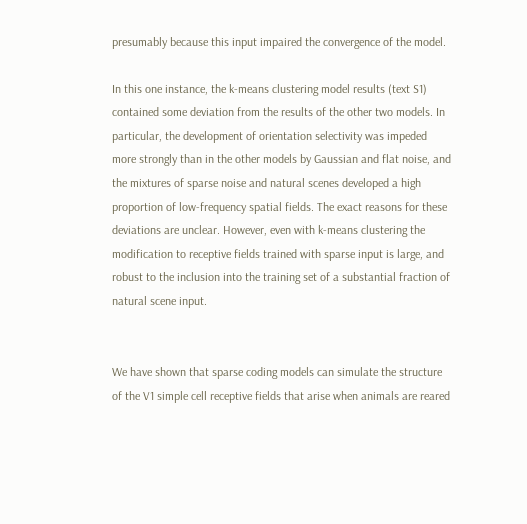presumably because this input impaired the convergence of the model.

In this one instance, the k-means clustering model results (text S1) contained some deviation from the results of the other two models. In particular, the development of orientation selectivity was impeded more strongly than in the other models by Gaussian and flat noise, and the mixtures of sparse noise and natural scenes developed a high proportion of low-frequency spatial fields. The exact reasons for these deviations are unclear. However, even with k-means clustering the modification to receptive fields trained with sparse input is large, and robust to the inclusion into the training set of a substantial fraction of natural scene input.


We have shown that sparse coding models can simulate the structure of the V1 simple cell receptive fields that arise when animals are reared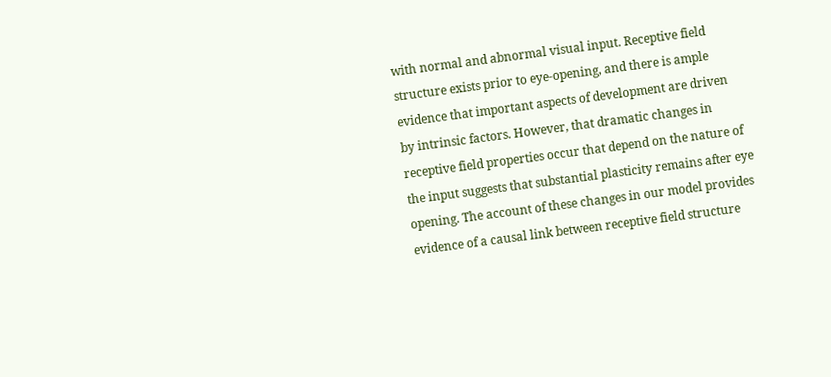with normal and abnormal visual input. Receptive field structure exists prior to eye-opening, and there is ample evidence that important aspects of development are driven by intrinsic factors. However, that dramatic changes in receptive field properties occur that depend on the nature of the input suggests that substantial plasticity remains after eye opening. The account of these changes in our model provides evidence of a causal link between receptive field structure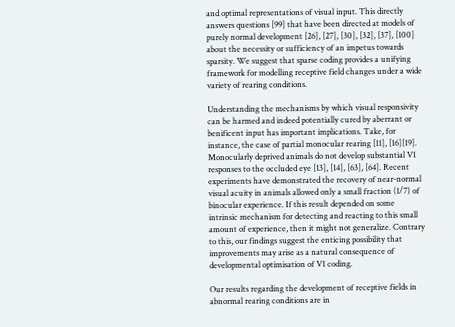and optimal representations of visual input. This directly answers questions [99] that have been directed at models of purely normal development [26], [27], [30], [32], [37], [100] about the necessity or sufficiency of an impetus towards sparsity. We suggest that sparse coding provides a unifying framework for modelling receptive field changes under a wide variety of rearing conditions.

Understanding the mechanisms by which visual responsivity can be harmed and indeed potentially cured by aberrant or benificent input has important implications. Take, for instance, the case of partial monocular rearing [11], [16][19]. Monocularly deprived animals do not develop substantial V1 responses to the occluded eye [13], [14], [63], [64]. Recent experiments have demonstrated the recovery of near-normal visual acuity in animals allowed only a small fraction (1/7) of binocular experience. If this result depended on some intrinsic mechanism for detecting and reacting to this small amount of experience, then it might not generalize. Contrary to this, our findings suggest the enticing possibility that improvements may arise as a natural consequence of developmental optimisation of V1 coding.

Our results regarding the development of receptive fields in abnormal rearing conditions are in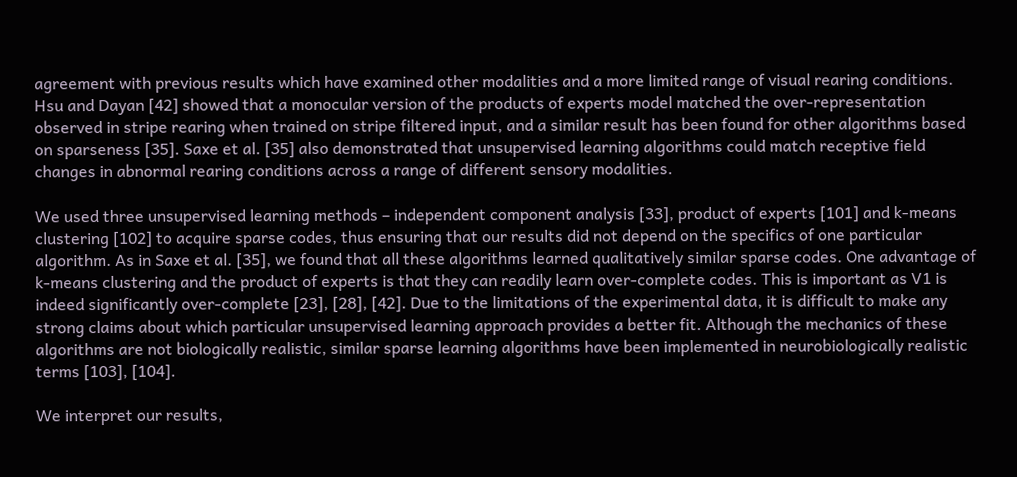agreement with previous results which have examined other modalities and a more limited range of visual rearing conditions. Hsu and Dayan [42] showed that a monocular version of the products of experts model matched the over-representation observed in stripe rearing when trained on stripe filtered input, and a similar result has been found for other algorithms based on sparseness [35]. Saxe et al. [35] also demonstrated that unsupervised learning algorithms could match receptive field changes in abnormal rearing conditions across a range of different sensory modalities.

We used three unsupervised learning methods – independent component analysis [33], product of experts [101] and k-means clustering [102] to acquire sparse codes, thus ensuring that our results did not depend on the specifics of one particular algorithm. As in Saxe et al. [35], we found that all these algorithms learned qualitatively similar sparse codes. One advantage of k-means clustering and the product of experts is that they can readily learn over-complete codes. This is important as V1 is indeed significantly over-complete [23], [28], [42]. Due to the limitations of the experimental data, it is difficult to make any strong claims about which particular unsupervised learning approach provides a better fit. Although the mechanics of these algorithms are not biologically realistic, similar sparse learning algorithms have been implemented in neurobiologically realistic terms [103], [104].

We interpret our results,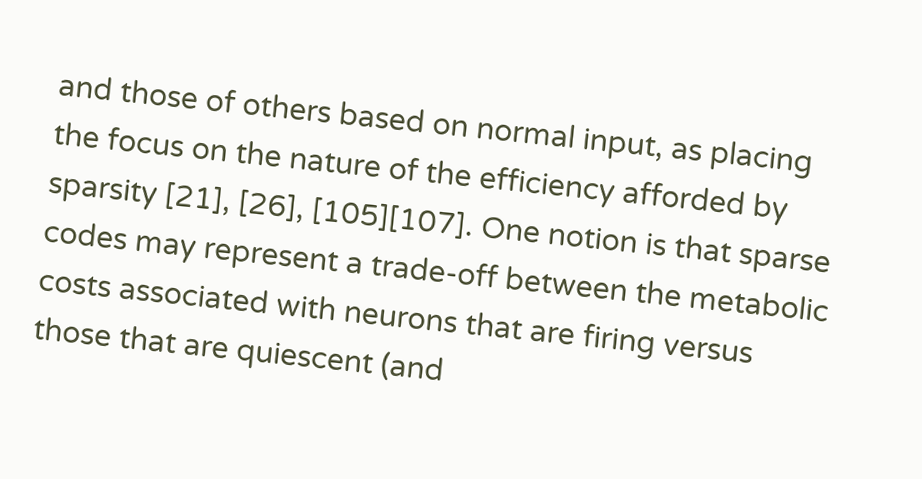and those of others based on normal input, as placing the focus on the nature of the efficiency afforded by sparsity [21], [26], [105][107]. One notion is that sparse codes may represent a trade-off between the metabolic costs associated with neurons that are firing versus those that are quiescent (and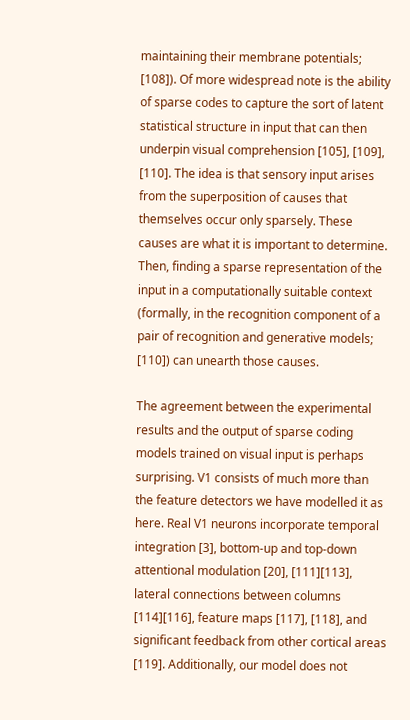maintaining their membrane potentials; [108]). Of more widespread note is the ability of sparse codes to capture the sort of latent statistical structure in input that can then underpin visual comprehension [105], [109], [110]. The idea is that sensory input arises from the superposition of causes that themselves occur only sparsely. These causes are what it is important to determine. Then, finding a sparse representation of the input in a computationally suitable context (formally, in the recognition component of a pair of recognition and generative models; [110]) can unearth those causes.

The agreement between the experimental results and the output of sparse coding models trained on visual input is perhaps surprising. V1 consists of much more than the feature detectors we have modelled it as here. Real V1 neurons incorporate temporal integration [3], bottom-up and top-down attentional modulation [20], [111][113], lateral connections between columns [114][116], feature maps [117], [118], and significant feedback from other cortical areas [119]. Additionally, our model does not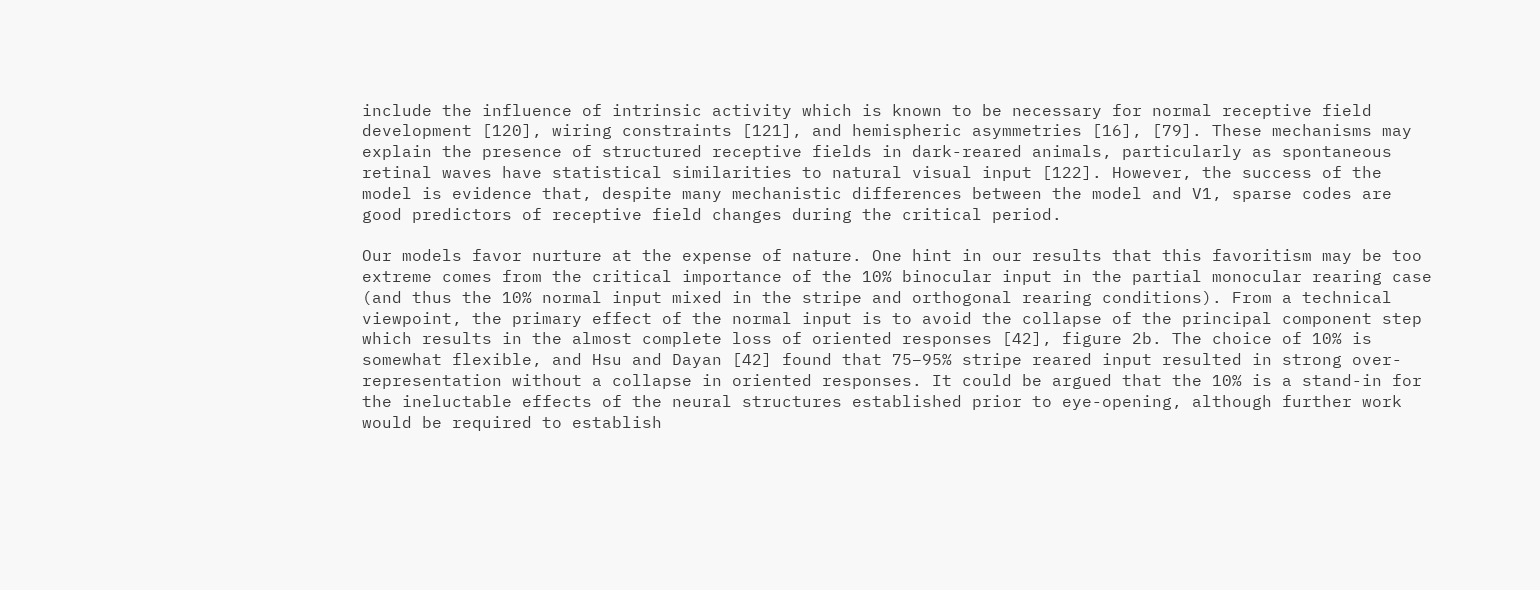include the influence of intrinsic activity which is known to be necessary for normal receptive field development [120], wiring constraints [121], and hemispheric asymmetries [16], [79]. These mechanisms may explain the presence of structured receptive fields in dark-reared animals, particularly as spontaneous retinal waves have statistical similarities to natural visual input [122]. However, the success of the model is evidence that, despite many mechanistic differences between the model and V1, sparse codes are good predictors of receptive field changes during the critical period.

Our models favor nurture at the expense of nature. One hint in our results that this favoritism may be too extreme comes from the critical importance of the 10% binocular input in the partial monocular rearing case (and thus the 10% normal input mixed in the stripe and orthogonal rearing conditions). From a technical viewpoint, the primary effect of the normal input is to avoid the collapse of the principal component step which results in the almost complete loss of oriented responses [42], figure 2b. The choice of 10% is somewhat flexible, and Hsu and Dayan [42] found that 75–95% stripe reared input resulted in strong over-representation without a collapse in oriented responses. It could be argued that the 10% is a stand-in for the ineluctable effects of the neural structures established prior to eye-opening, although further work would be required to establish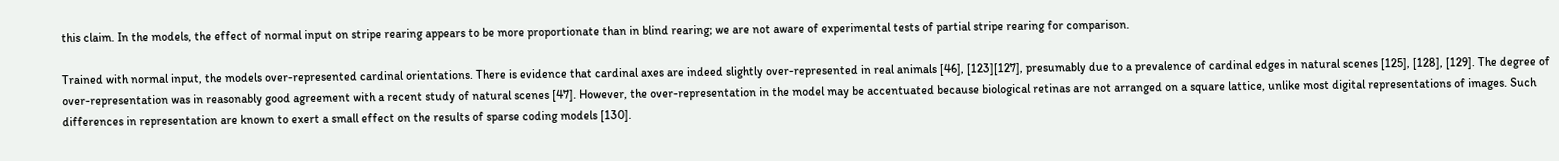this claim. In the models, the effect of normal input on stripe rearing appears to be more proportionate than in blind rearing; we are not aware of experimental tests of partial stripe rearing for comparison.

Trained with normal input, the models over-represented cardinal orientations. There is evidence that cardinal axes are indeed slightly over-represented in real animals [46], [123][127], presumably due to a prevalence of cardinal edges in natural scenes [125], [128], [129]. The degree of over-representation was in reasonably good agreement with a recent study of natural scenes [47]. However, the over-representation in the model may be accentuated because biological retinas are not arranged on a square lattice, unlike most digital representations of images. Such differences in representation are known to exert a small effect on the results of sparse coding models [130].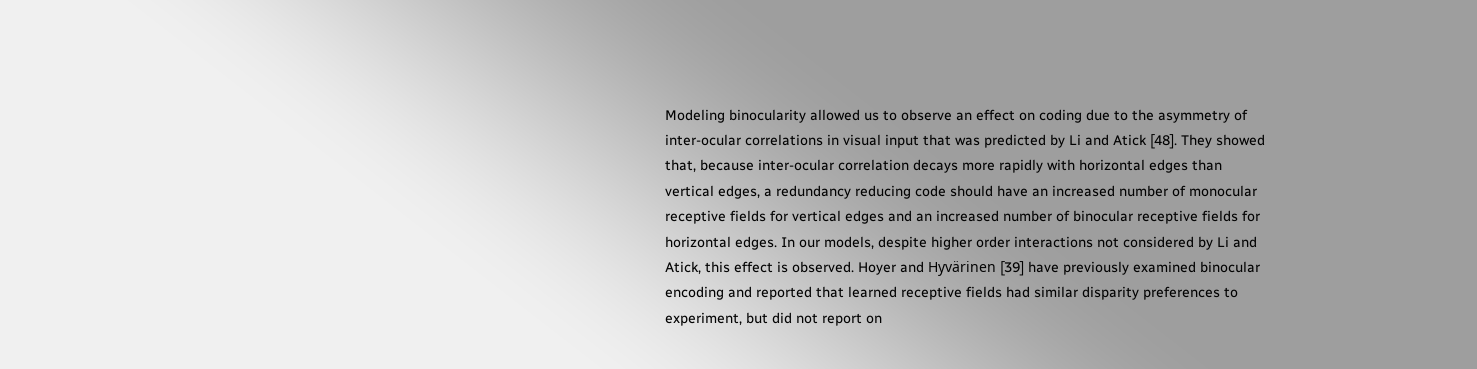Modeling binocularity allowed us to observe an effect on coding due to the asymmetry of inter-ocular correlations in visual input that was predicted by Li and Atick [48]. They showed that, because inter-ocular correlation decays more rapidly with horizontal edges than vertical edges, a redundancy reducing code should have an increased number of monocular receptive fields for vertical edges and an increased number of binocular receptive fields for horizontal edges. In our models, despite higher order interactions not considered by Li and Atick, this effect is observed. Hoyer and Hyvärinen [39] have previously examined binocular encoding and reported that learned receptive fields had similar disparity preferences to experiment, but did not report on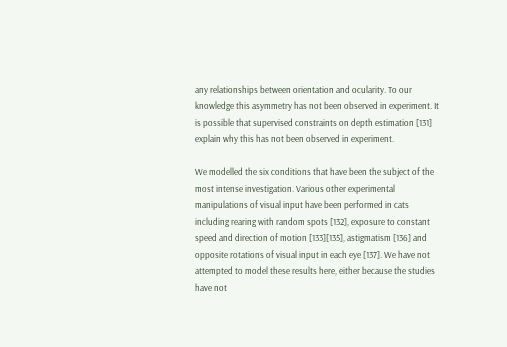any relationships between orientation and ocularity. To our knowledge this asymmetry has not been observed in experiment. It is possible that supervised constraints on depth estimation [131] explain why this has not been observed in experiment.

We modelled the six conditions that have been the subject of the most intense investigation. Various other experimental manipulations of visual input have been performed in cats including rearing with random spots [132], exposure to constant speed and direction of motion [133][135], astigmatism [136] and opposite rotations of visual input in each eye [137]. We have not attempted to model these results here, either because the studies have not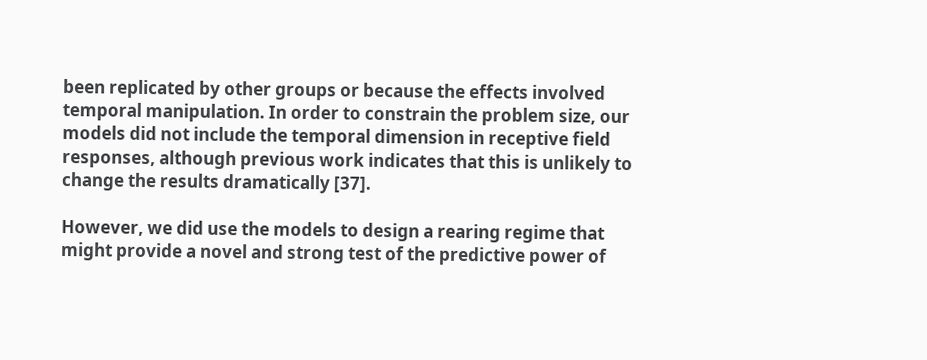been replicated by other groups or because the effects involved temporal manipulation. In order to constrain the problem size, our models did not include the temporal dimension in receptive field responses, although previous work indicates that this is unlikely to change the results dramatically [37].

However, we did use the models to design a rearing regime that might provide a novel and strong test of the predictive power of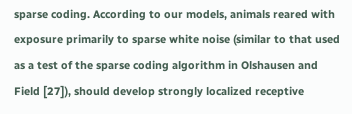sparse coding. According to our models, animals reared with exposure primarily to sparse white noise (similar to that used as a test of the sparse coding algorithm in Olshausen and Field [27]), should develop strongly localized receptive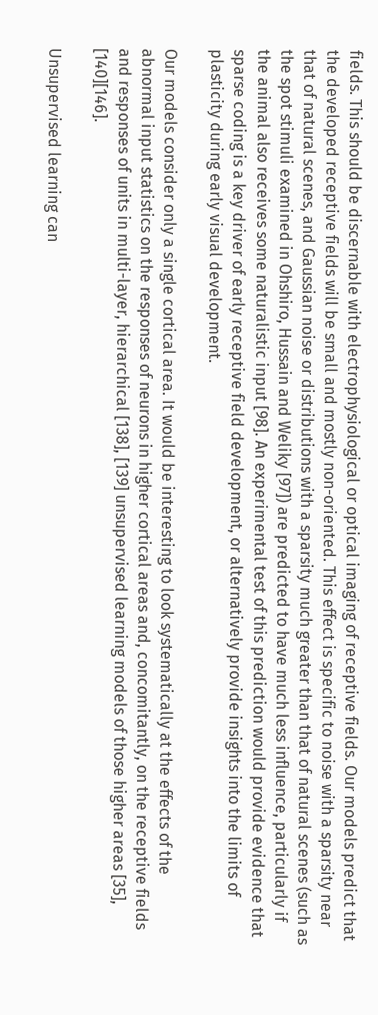fields. This should be discernable with electrophysiological or optical imaging of receptive fields. Our models predict that the developed receptive fields will be small and mostly non-oriented. This effect is specific to noise with a sparsity near that of natural scenes, and Gaussian noise or distributions with a sparsity much greater than that of natural scenes (such as the spot stimuli examined in Ohshiro, Hussain and Weliky [97]) are predicted to have much less influence, particularly if the animal also receives some naturalistic input [98]. An experimental test of this prediction would provide evidence that sparse coding is a key driver of early receptive field development, or alternatively provide insights into the limits of plasticity during early visual development.

Our models consider only a single cortical area. It would be interesting to look systematically at the effects of the abnormal input statistics on the responses of neurons in higher cortical areas and, concomitantly, on the receptive fields and responses of units in multi-layer, hierarchical [138], [139] unsupervised learning models of those higher areas [35], [140][146].

Unsupervised learning can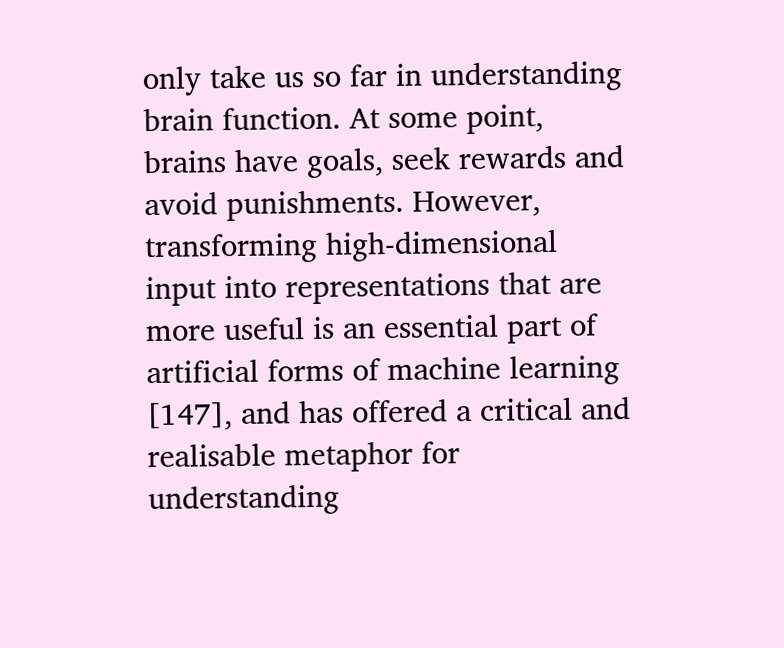only take us so far in understanding brain function. At some point, brains have goals, seek rewards and avoid punishments. However, transforming high-dimensional input into representations that are more useful is an essential part of artificial forms of machine learning [147], and has offered a critical and realisable metaphor for understanding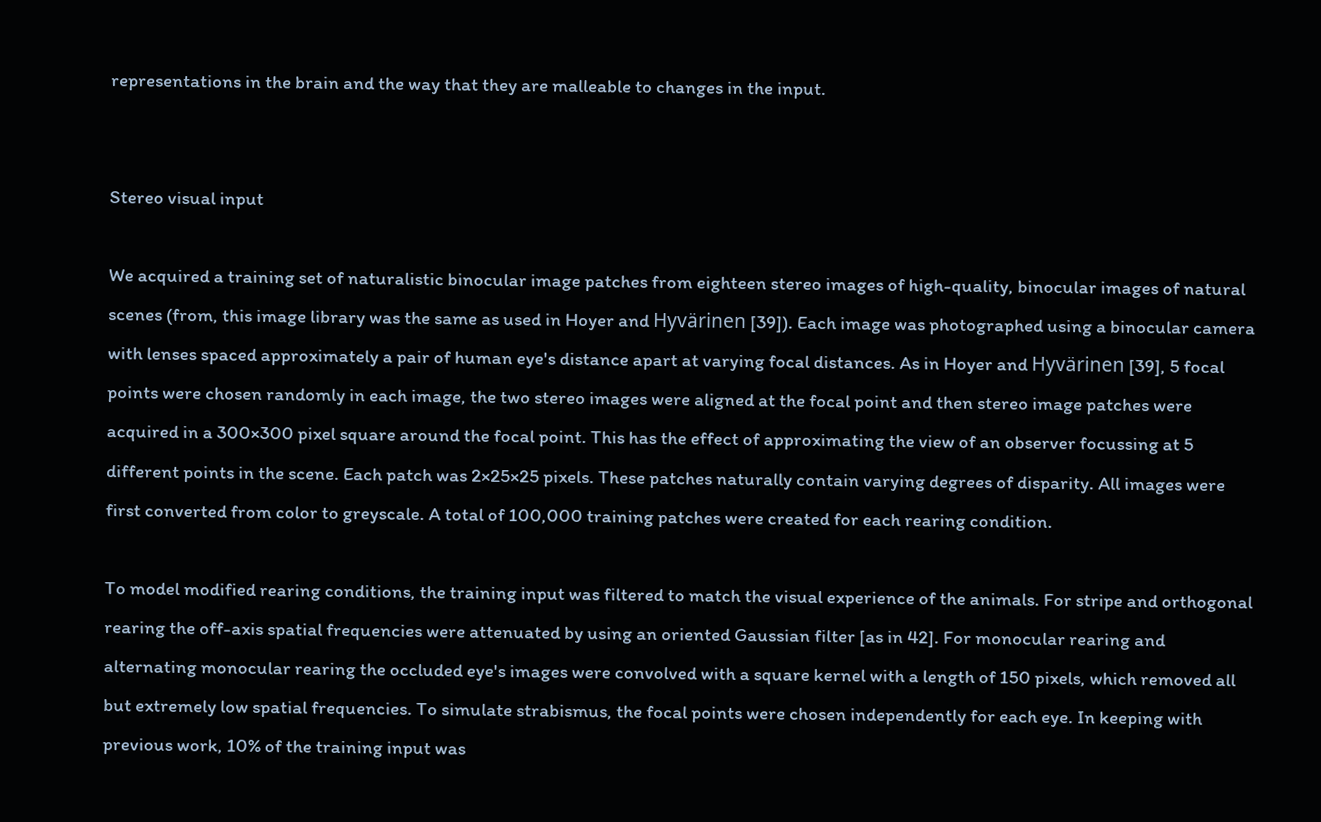representations in the brain and the way that they are malleable to changes in the input.


Stereo visual input

We acquired a training set of naturalistic binocular image patches from eighteen stereo images of high-quality, binocular images of natural scenes (from, this image library was the same as used in Hoyer and Hyvärinen [39]). Each image was photographed using a binocular camera with lenses spaced approximately a pair of human eye's distance apart at varying focal distances. As in Hoyer and Hyvärinen [39], 5 focal points were chosen randomly in each image, the two stereo images were aligned at the focal point and then stereo image patches were acquired in a 300×300 pixel square around the focal point. This has the effect of approximating the view of an observer focussing at 5 different points in the scene. Each patch was 2×25×25 pixels. These patches naturally contain varying degrees of disparity. All images were first converted from color to greyscale. A total of 100,000 training patches were created for each rearing condition.

To model modified rearing conditions, the training input was filtered to match the visual experience of the animals. For stripe and orthogonal rearing the off-axis spatial frequencies were attenuated by using an oriented Gaussian filter [as in 42]. For monocular rearing and alternating monocular rearing the occluded eye's images were convolved with a square kernel with a length of 150 pixels, which removed all but extremely low spatial frequencies. To simulate strabismus, the focal points were chosen independently for each eye. In keeping with previous work, 10% of the training input was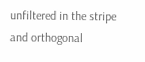unfiltered in the stripe and orthogonal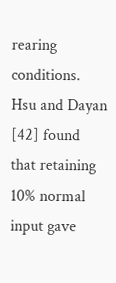rearing conditions. Hsu and Dayan [42] found that retaining 10% normal input gave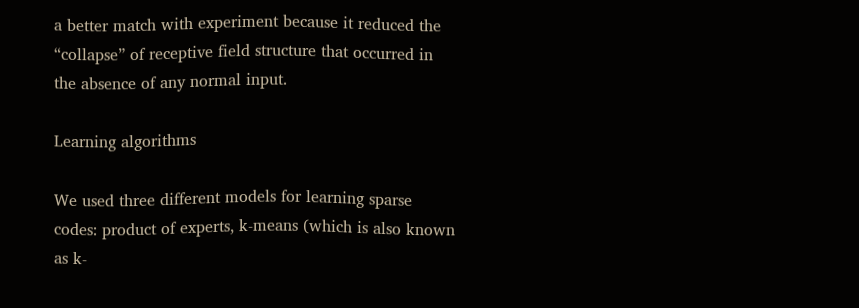a better match with experiment because it reduced the “collapse” of receptive field structure that occurred in the absence of any normal input.

Learning algorithms

We used three different models for learning sparse codes: product of experts, k-means (which is also known as k-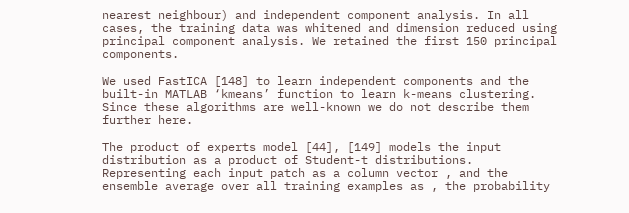nearest neighbour) and independent component analysis. In all cases, the training data was whitened and dimension reduced using principal component analysis. We retained the first 150 principal components.

We used FastICA [148] to learn independent components and the built-in MATLAB ‘kmeans’ function to learn k-means clustering. Since these algorithms are well-known we do not describe them further here.

The product of experts model [44], [149] models the input distribution as a product of Student-t distributions. Representing each input patch as a column vector , and the ensemble average over all training examples as , the probability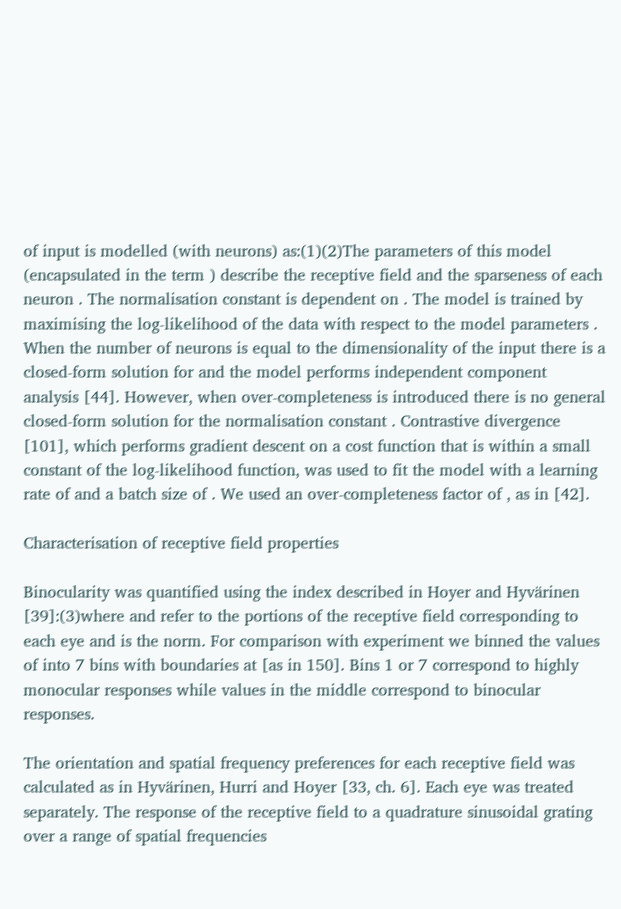of input is modelled (with neurons) as:(1)(2)The parameters of this model (encapsulated in the term ) describe the receptive field and the sparseness of each neuron . The normalisation constant is dependent on . The model is trained by maximising the log-likelihood of the data with respect to the model parameters . When the number of neurons is equal to the dimensionality of the input there is a closed-form solution for and the model performs independent component analysis [44]. However, when over-completeness is introduced there is no general closed-form solution for the normalisation constant . Contrastive divergence [101], which performs gradient descent on a cost function that is within a small constant of the log-likelihood function, was used to fit the model with a learning rate of and a batch size of . We used an over-completeness factor of , as in [42].

Characterisation of receptive field properties

Binocularity was quantified using the index described in Hoyer and Hyvärinen [39]:(3)where and refer to the portions of the receptive field corresponding to each eye and is the norm. For comparison with experiment we binned the values of into 7 bins with boundaries at [as in 150]. Bins 1 or 7 correspond to highly monocular responses while values in the middle correspond to binocular responses.

The orientation and spatial frequency preferences for each receptive field was calculated as in Hyvärinen, Hurri and Hoyer [33, ch. 6]. Each eye was treated separately. The response of the receptive field to a quadrature sinusoidal grating over a range of spatial frequencies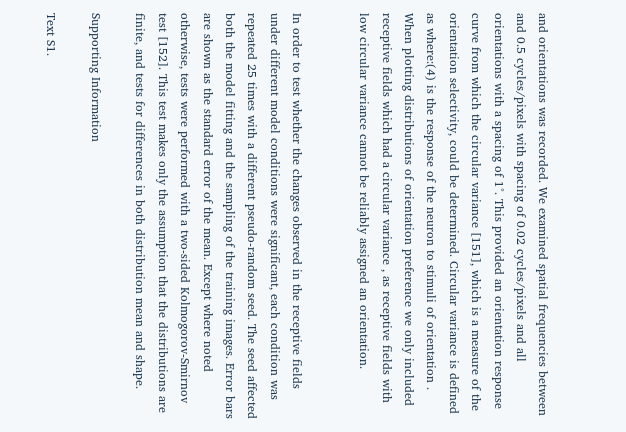and orientations was recorded. We examined spatial frequencies between and 0.5 cycles/pixels with spacing of 0.02 cycles/pixels and all orientations with a spacing of 1°. This provided an orientation response curve from which the circular variance [151], which is a measure of the orientation selectivity, could be determined. Circular variance is defined as where:(4) is the response of the neuron to stimuli of orientation . When plotting distributions of orientation preference we only included receptive fields which had a circular variance , as receptive fields with low circular variance cannot be reliably assigned an orientation.


In order to test whether the changes observed in the receptive fields under different model conditions were significant, each condition was repeated 25 times with a different pseudo-random seed. The seed affected both the model fitting and the sampling of the training images. Error bars are shown as the standard error of the mean. Except where noted otherwise, tests were performed with a two-sided Kolmogorov-Smirnov test [152]. This test makes only the assumption that the distributions are finite, and tests for differences in both distribution mean and shape.

Supporting Information

Text S1.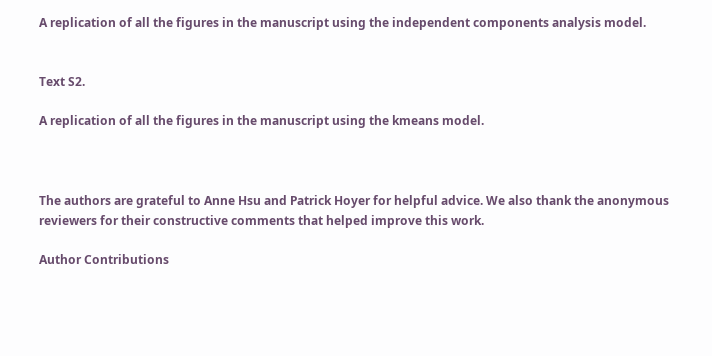A replication of all the figures in the manuscript using the independent components analysis model.


Text S2.

A replication of all the figures in the manuscript using the kmeans model.



The authors are grateful to Anne Hsu and Patrick Hoyer for helpful advice. We also thank the anonymous reviewers for their constructive comments that helped improve this work.

Author Contributions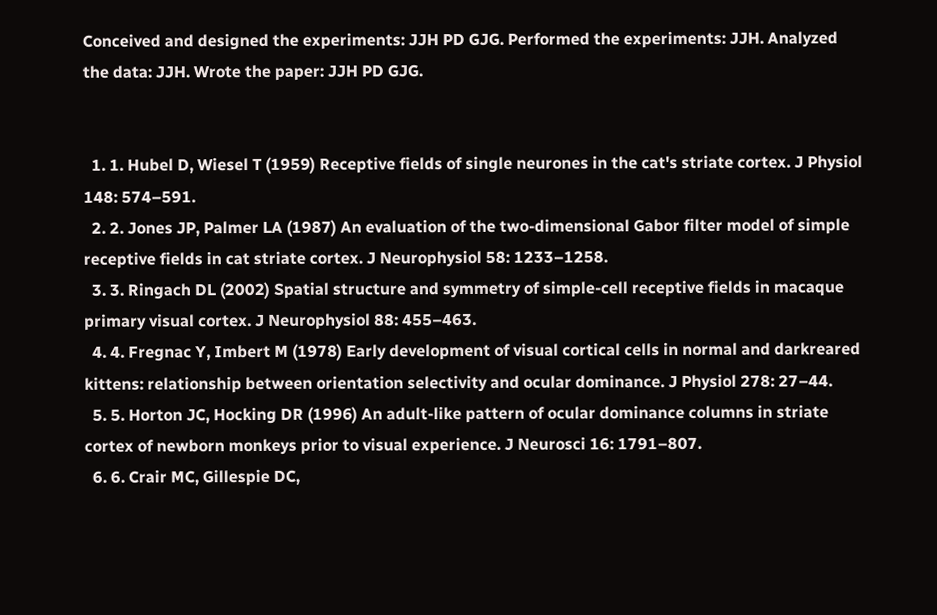Conceived and designed the experiments: JJH PD GJG. Performed the experiments: JJH. Analyzed the data: JJH. Wrote the paper: JJH PD GJG.


  1. 1. Hubel D, Wiesel T (1959) Receptive fields of single neurones in the cat's striate cortex. J Physiol 148: 574–591.
  2. 2. Jones JP, Palmer LA (1987) An evaluation of the two-dimensional Gabor filter model of simple receptive fields in cat striate cortex. J Neurophysiol 58: 1233–1258.
  3. 3. Ringach DL (2002) Spatial structure and symmetry of simple-cell receptive fields in macaque primary visual cortex. J Neurophysiol 88: 455–463.
  4. 4. Fregnac Y, Imbert M (1978) Early development of visual cortical cells in normal and darkreared kittens: relationship between orientation selectivity and ocular dominance. J Physiol 278: 27–44.
  5. 5. Horton JC, Hocking DR (1996) An adult-like pattern of ocular dominance columns in striate cortex of newborn monkeys prior to visual experience. J Neurosci 16: 1791–807.
  6. 6. Crair MC, Gillespie DC,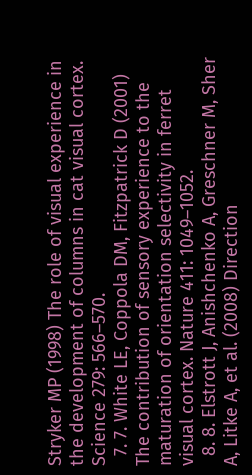Stryker MP (1998) The role of visual experience in the development of columns in cat visual cortex. Science 279: 566–570.
  7. 7. White LE, Coppola DM, Fitzpatrick D (2001) The contribution of sensory experience to the maturation of orientation selectivity in ferret visual cortex. Nature 411: 1049–1052.
  8. 8. Elstrott J, Anishchenko A, Greschner M, Sher A, Litke A, et al. (2008) Direction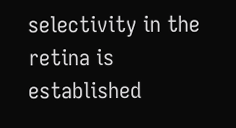selectivity in the retina is established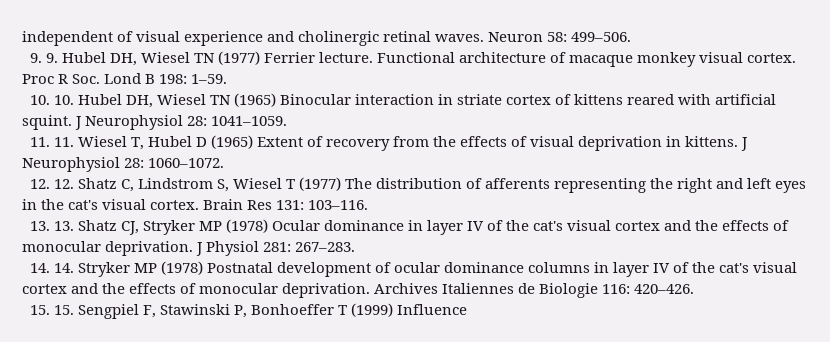independent of visual experience and cholinergic retinal waves. Neuron 58: 499–506.
  9. 9. Hubel DH, Wiesel TN (1977) Ferrier lecture. Functional architecture of macaque monkey visual cortex. Proc R Soc. Lond B 198: 1–59.
  10. 10. Hubel DH, Wiesel TN (1965) Binocular interaction in striate cortex of kittens reared with artificial squint. J Neurophysiol 28: 1041–1059.
  11. 11. Wiesel T, Hubel D (1965) Extent of recovery from the effects of visual deprivation in kittens. J Neurophysiol 28: 1060–1072.
  12. 12. Shatz C, Lindstrom S, Wiesel T (1977) The distribution of afferents representing the right and left eyes in the cat's visual cortex. Brain Res 131: 103–116.
  13. 13. Shatz CJ, Stryker MP (1978) Ocular dominance in layer IV of the cat's visual cortex and the effects of monocular deprivation. J Physiol 281: 267–283.
  14. 14. Stryker MP (1978) Postnatal development of ocular dominance columns in layer IV of the cat's visual cortex and the effects of monocular deprivation. Archives Italiennes de Biologie 116: 420–426.
  15. 15. Sengpiel F, Stawinski P, Bonhoeffer T (1999) Influence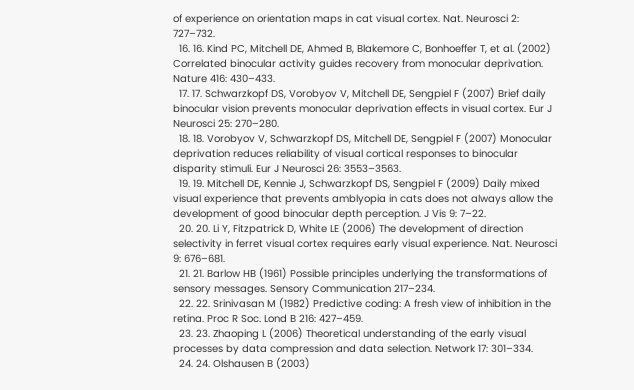of experience on orientation maps in cat visual cortex. Nat. Neurosci 2: 727–732.
  16. 16. Kind PC, Mitchell DE, Ahmed B, Blakemore C, Bonhoeffer T, et al. (2002) Correlated binocular activity guides recovery from monocular deprivation. Nature 416: 430–433.
  17. 17. Schwarzkopf DS, Vorobyov V, Mitchell DE, Sengpiel F (2007) Brief daily binocular vision prevents monocular deprivation effects in visual cortex. Eur J Neurosci 25: 270–280.
  18. 18. Vorobyov V, Schwarzkopf DS, Mitchell DE, Sengpiel F (2007) Monocular deprivation reduces reliability of visual cortical responses to binocular disparity stimuli. Eur J Neurosci 26: 3553–3563.
  19. 19. Mitchell DE, Kennie J, Schwarzkopf DS, Sengpiel F (2009) Daily mixed visual experience that prevents amblyopia in cats does not always allow the development of good binocular depth perception. J Vis 9: 7–22.
  20. 20. Li Y, Fitzpatrick D, White LE (2006) The development of direction selectivity in ferret visual cortex requires early visual experience. Nat. Neurosci 9: 676–681.
  21. 21. Barlow HB (1961) Possible principles underlying the transformations of sensory messages. Sensory Communication 217–234.
  22. 22. Srinivasan M (1982) Predictive coding: A fresh view of inhibition in the retina. Proc R Soc. Lond B 216: 427–459.
  23. 23. Zhaoping L (2006) Theoretical understanding of the early visual processes by data compression and data selection. Network 17: 301–334.
  24. 24. Olshausen B (2003)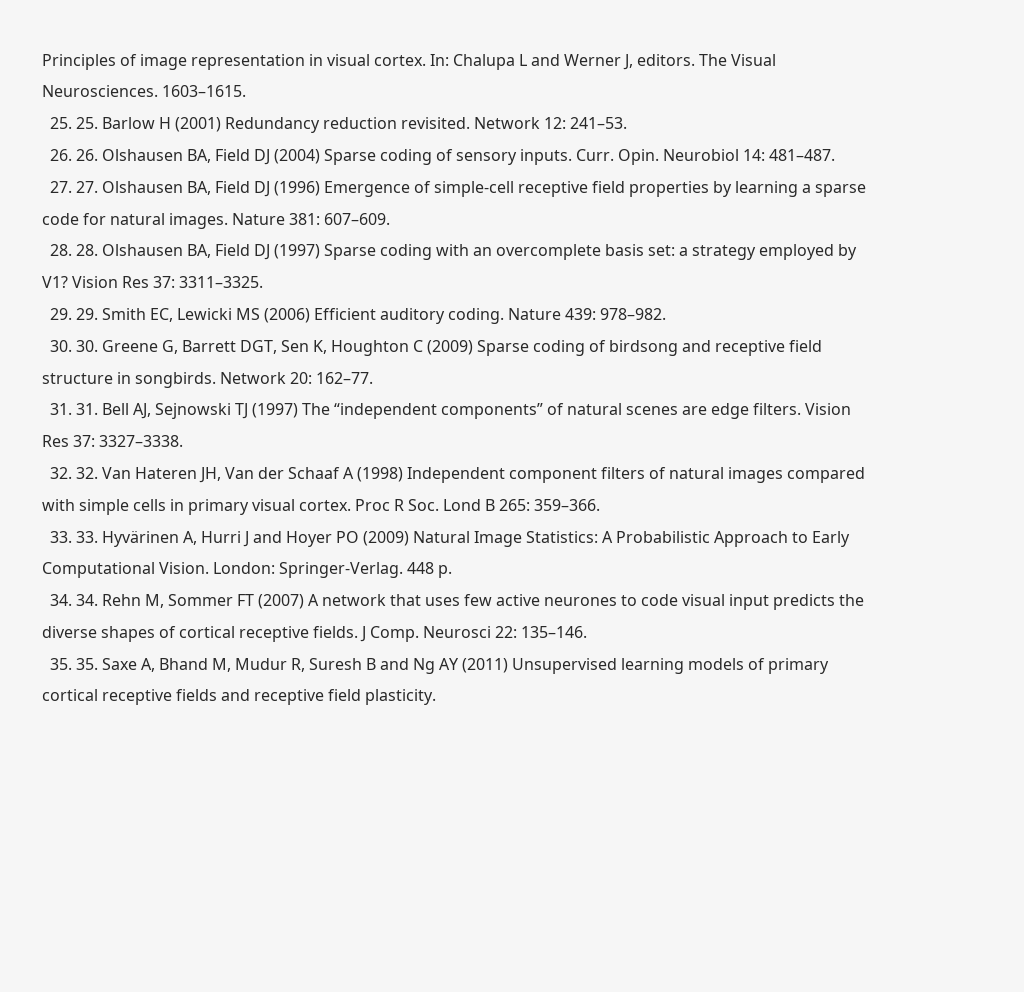Principles of image representation in visual cortex. In: Chalupa L and Werner J, editors. The Visual Neurosciences. 1603–1615.
  25. 25. Barlow H (2001) Redundancy reduction revisited. Network 12: 241–53.
  26. 26. Olshausen BA, Field DJ (2004) Sparse coding of sensory inputs. Curr. Opin. Neurobiol 14: 481–487.
  27. 27. Olshausen BA, Field DJ (1996) Emergence of simple-cell receptive field properties by learning a sparse code for natural images. Nature 381: 607–609.
  28. 28. Olshausen BA, Field DJ (1997) Sparse coding with an overcomplete basis set: a strategy employed by V1? Vision Res 37: 3311–3325.
  29. 29. Smith EC, Lewicki MS (2006) Efficient auditory coding. Nature 439: 978–982.
  30. 30. Greene G, Barrett DGT, Sen K, Houghton C (2009) Sparse coding of birdsong and receptive field structure in songbirds. Network 20: 162–77.
  31. 31. Bell AJ, Sejnowski TJ (1997) The “independent components” of natural scenes are edge filters. Vision Res 37: 3327–3338.
  32. 32. Van Hateren JH, Van der Schaaf A (1998) Independent component filters of natural images compared with simple cells in primary visual cortex. Proc R Soc. Lond B 265: 359–366.
  33. 33. Hyvärinen A, Hurri J and Hoyer PO (2009) Natural Image Statistics: A Probabilistic Approach to Early Computational Vision. London: Springer-Verlag. 448 p.
  34. 34. Rehn M, Sommer FT (2007) A network that uses few active neurones to code visual input predicts the diverse shapes of cortical receptive fields. J Comp. Neurosci 22: 135–146.
  35. 35. Saxe A, Bhand M, Mudur R, Suresh B and Ng AY (2011) Unsupervised learning models of primary cortical receptive fields and receptive field plasticity.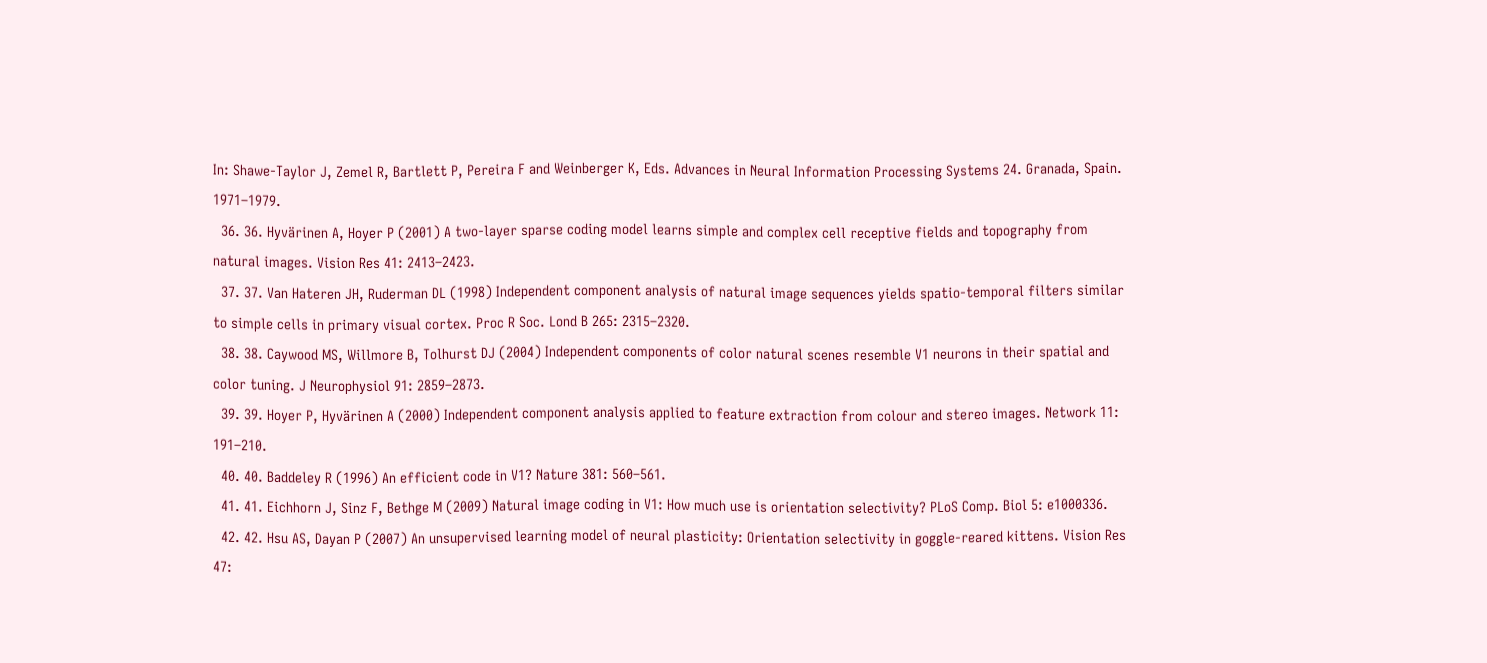In: Shawe-Taylor J, Zemel R, Bartlett P, Pereira F and Weinberger K, Eds. Advances in Neural Information Processing Systems 24. Granada, Spain. 1971–1979.
  36. 36. Hyvärinen A, Hoyer P (2001) A two-layer sparse coding model learns simple and complex cell receptive fields and topography from natural images. Vision Res 41: 2413–2423.
  37. 37. Van Hateren JH, Ruderman DL (1998) Independent component analysis of natural image sequences yields spatio-temporal filters similar to simple cells in primary visual cortex. Proc R Soc. Lond B 265: 2315–2320.
  38. 38. Caywood MS, Willmore B, Tolhurst DJ (2004) Independent components of color natural scenes resemble V1 neurons in their spatial and color tuning. J Neurophysiol 91: 2859–2873.
  39. 39. Hoyer P, Hyvärinen A (2000) Independent component analysis applied to feature extraction from colour and stereo images. Network 11: 191–210.
  40. 40. Baddeley R (1996) An efficient code in V1? Nature 381: 560–561.
  41. 41. Eichhorn J, Sinz F, Bethge M (2009) Natural image coding in V1: How much use is orientation selectivity? PLoS Comp. Biol 5: e1000336.
  42. 42. Hsu AS, Dayan P (2007) An unsupervised learning model of neural plasticity: Orientation selectivity in goggle-reared kittens. Vision Res 47: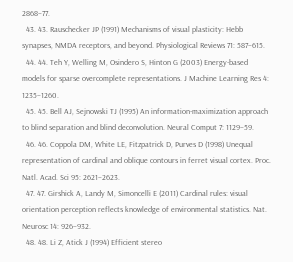2868–77.
  43. 43. Rauschecker JP (1991) Mechanisms of visual plasticity: Hebb synapses, NMDA receptors, and beyond. Physiological Reviews 71: 587–615.
  44. 44. Teh Y, Welling M, Osindero S, Hinton G (2003) Energy-based models for sparse overcomplete representations. J Machine Learning Res 4: 1235–1260.
  45. 45. Bell AJ, Sejnowski TJ (1995) An information-maximization approach to blind separation and blind deconvolution. Neural Comput 7: 1129–59.
  46. 46. Coppola DM, White LE, Fitzpatrick D, Purves D (1998) Unequal representation of cardinal and oblique contours in ferret visual cortex. Proc. Natl. Acad. Sci 95: 2621–2623.
  47. 47. Girshick A, Landy M, Simoncelli E (2011) Cardinal rules: visual orientation perception reflects knowledge of environmental statistics. Nat. Neurosc 14: 926–932.
  48. 48. Li Z, Atick J (1994) Efficient stereo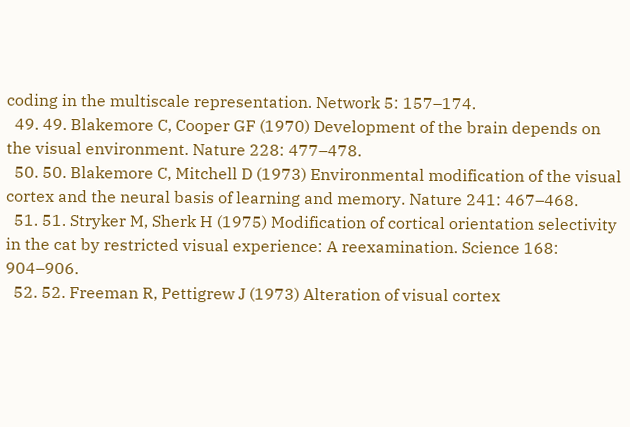coding in the multiscale representation. Network 5: 157–174.
  49. 49. Blakemore C, Cooper GF (1970) Development of the brain depends on the visual environment. Nature 228: 477–478.
  50. 50. Blakemore C, Mitchell D (1973) Environmental modification of the visual cortex and the neural basis of learning and memory. Nature 241: 467–468.
  51. 51. Stryker M, Sherk H (1975) Modification of cortical orientation selectivity in the cat by restricted visual experience: A reexamination. Science 168: 904–906.
  52. 52. Freeman R, Pettigrew J (1973) Alteration of visual cortex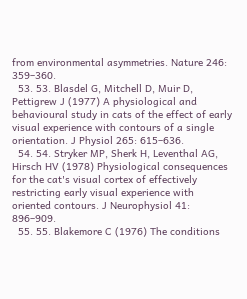from environmental asymmetries. Nature 246: 359–360.
  53. 53. Blasdel G, Mitchell D, Muir D, Pettigrew J (1977) A physiological and behavioural study in cats of the effect of early visual experience with contours of a single orientation. J Physiol 265: 615–636.
  54. 54. Stryker MP, Sherk H, Leventhal AG, Hirsch HV (1978) Physiological consequences for the cat's visual cortex of effectively restricting early visual experience with oriented contours. J Neurophysiol 41: 896–909.
  55. 55. Blakemore C (1976) The conditions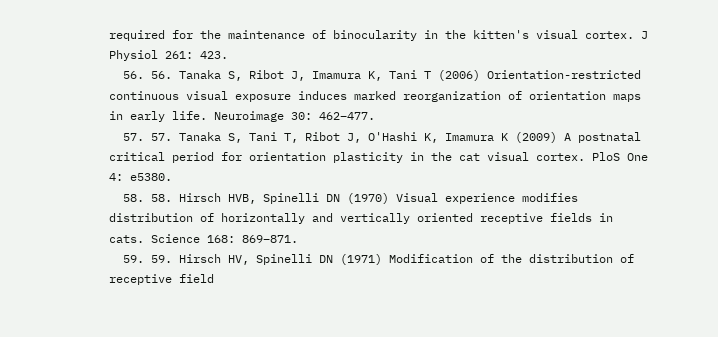required for the maintenance of binocularity in the kitten's visual cortex. J Physiol 261: 423.
  56. 56. Tanaka S, Ribot J, Imamura K, Tani T (2006) Orientation-restricted continuous visual exposure induces marked reorganization of orientation maps in early life. Neuroimage 30: 462–477.
  57. 57. Tanaka S, Tani T, Ribot J, O'Hashi K, Imamura K (2009) A postnatal critical period for orientation plasticity in the cat visual cortex. PloS One 4: e5380.
  58. 58. Hirsch HVB, Spinelli DN (1970) Visual experience modifies distribution of horizontally and vertically oriented receptive fields in cats. Science 168: 869–871.
  59. 59. Hirsch HV, Spinelli DN (1971) Modification of the distribution of receptive field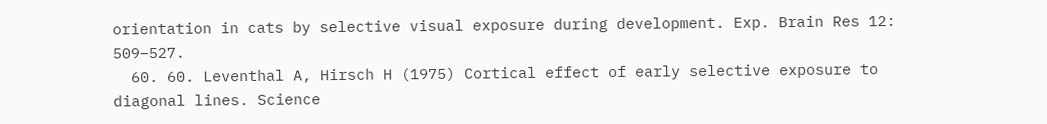orientation in cats by selective visual exposure during development. Exp. Brain Res 12: 509–527.
  60. 60. Leventhal A, Hirsch H (1975) Cortical effect of early selective exposure to diagonal lines. Science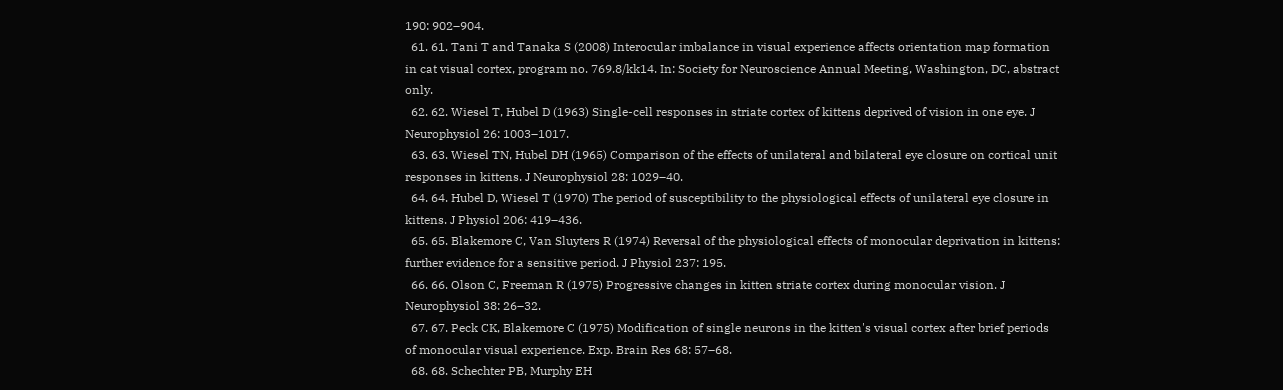190: 902–904.
  61. 61. Tani T and Tanaka S (2008) Interocular imbalance in visual experience affects orientation map formation in cat visual cortex, program no. 769.8/kk14. In: Society for Neuroscience Annual Meeting, Washington, DC, abstract only.
  62. 62. Wiesel T, Hubel D (1963) Single-cell responses in striate cortex of kittens deprived of vision in one eye. J Neurophysiol 26: 1003–1017.
  63. 63. Wiesel TN, Hubel DH (1965) Comparison of the effects of unilateral and bilateral eye closure on cortical unit responses in kittens. J Neurophysiol 28: 1029–40.
  64. 64. Hubel D, Wiesel T (1970) The period of susceptibility to the physiological effects of unilateral eye closure in kittens. J Physiol 206: 419–436.
  65. 65. Blakemore C, Van Sluyters R (1974) Reversal of the physiological effects of monocular deprivation in kittens: further evidence for a sensitive period. J Physiol 237: 195.
  66. 66. Olson C, Freeman R (1975) Progressive changes in kitten striate cortex during monocular vision. J Neurophysiol 38: 26–32.
  67. 67. Peck CK, Blakemore C (1975) Modification of single neurons in the kitten's visual cortex after brief periods of monocular visual experience. Exp. Brain Res 68: 57–68.
  68. 68. Schechter PB, Murphy EH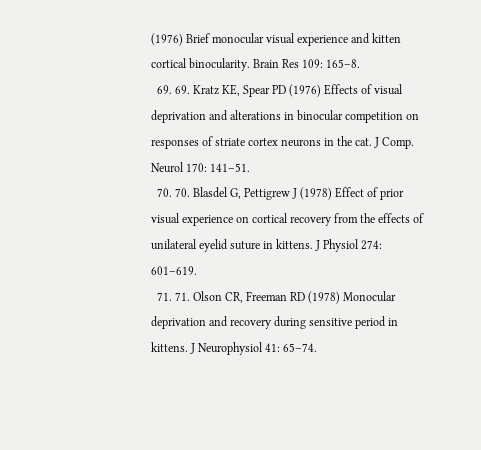(1976) Brief monocular visual experience and kitten cortical binocularity. Brain Res 109: 165–8.
  69. 69. Kratz KE, Spear PD (1976) Effects of visual deprivation and alterations in binocular competition on responses of striate cortex neurons in the cat. J Comp. Neurol 170: 141–51.
  70. 70. Blasdel G, Pettigrew J (1978) Effect of prior visual experience on cortical recovery from the effects of unilateral eyelid suture in kittens. J Physiol 274: 601–619.
  71. 71. Olson CR, Freeman RD (1978) Monocular deprivation and recovery during sensitive period in kittens. J Neurophysiol 41: 65–74.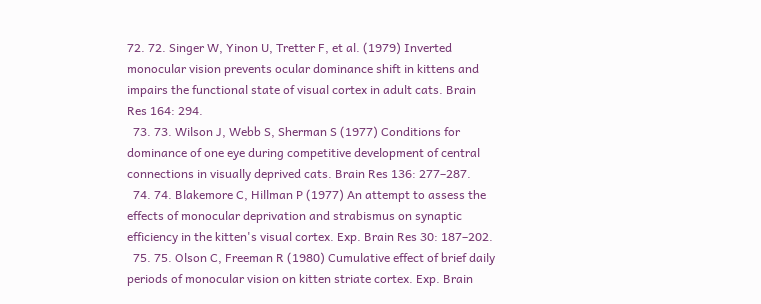72. 72. Singer W, Yinon U, Tretter F, et al. (1979) Inverted monocular vision prevents ocular dominance shift in kittens and impairs the functional state of visual cortex in adult cats. Brain Res 164: 294.
  73. 73. Wilson J, Webb S, Sherman S (1977) Conditions for dominance of one eye during competitive development of central connections in visually deprived cats. Brain Res 136: 277–287.
  74. 74. Blakemore C, Hillman P (1977) An attempt to assess the effects of monocular deprivation and strabismus on synaptic efficiency in the kitten's visual cortex. Exp. Brain Res 30: 187–202.
  75. 75. Olson C, Freeman R (1980) Cumulative effect of brief daily periods of monocular vision on kitten striate cortex. Exp. Brain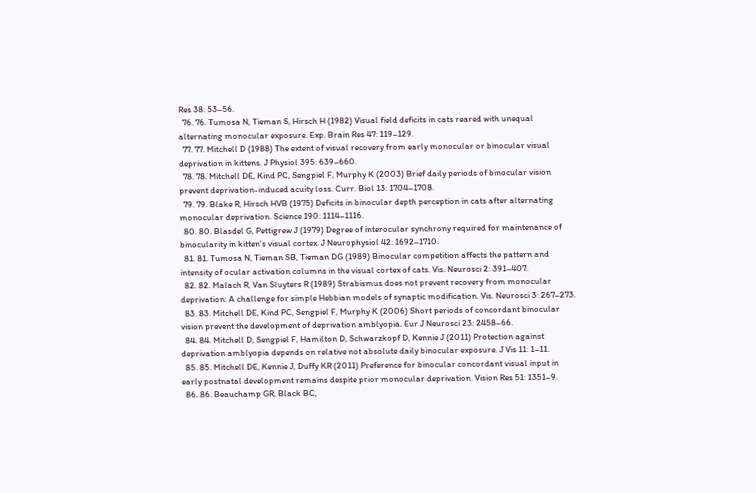Res 38: 53–56.
  76. 76. Tumosa N, Tieman S, Hirsch H (1982) Visual field deficits in cats reared with unequal alternating monocular exposure. Exp. Brain Res 47: 119–129.
  77. 77. Mitchell D (1988) The extent of visual recovery from early monocular or binocular visual deprivation in kittens. J Physiol 395: 639–660.
  78. 78. Mitchell DE, Kind PC, Sengpiel F, Murphy K (2003) Brief daily periods of binocular vision prevent deprivation-induced acuity loss. Curr. Biol 13: 1704–1708.
  79. 79. Blake R, Hirsch HVB (1975) Deficits in binocular depth perception in cats after alternating monocular deprivation. Science 190: 1114–1116.
  80. 80. Blasdel G, Pettigrew J (1979) Degree of interocular synchrony required for maintenance of binocularity in kitten's visual cortex. J Neurophysiol 42: 1692–1710.
  81. 81. Tumosa N, Tieman SB, Tieman DG (1989) Binocular competition affects the pattern and intensity of ocular activation columns in the visual cortex of cats. Vis. Neurosci 2: 391–407.
  82. 82. Malach R, Van Sluyters R (1989) Strabismus does not prevent recovery from monocular deprivation: A challenge for simple Hebbian models of synaptic modification. Vis. Neurosci 3: 267–273.
  83. 83. Mitchell DE, Kind PC, Sengpiel F, Murphy K (2006) Short periods of concordant binocular vision prevent the development of deprivation amblyopia. Eur J Neurosci 23: 2458–66.
  84. 84. Mitchell D, Sengpiel F, Hamilton D, Schwarzkopf D, Kennie J (2011) Protection against deprivation amblyopia depends on relative not absolute daily binocular exposure. J Vis 11: 1–11.
  85. 85. Mitchell DE, Kennie J, Duffy KR (2011) Preference for binocular concordant visual input in early postnatal development remains despite prior monocular deprivation. Vision Res 51: 1351–9.
  86. 86. Beauchamp GR, Black BC,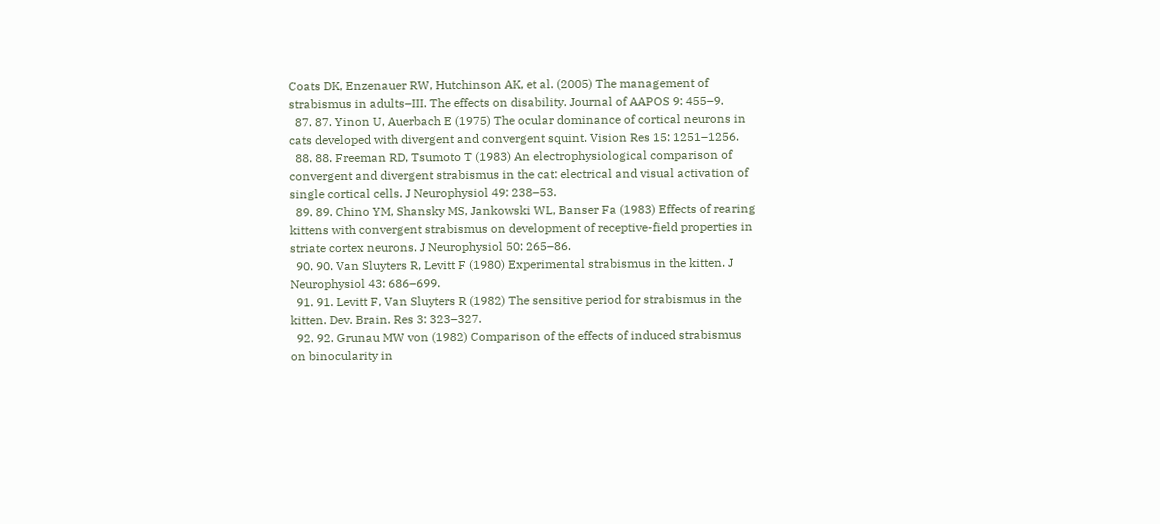Coats DK, Enzenauer RW, Hutchinson AK, et al. (2005) The management of strabismus in adults–III. The effects on disability. Journal of AAPOS 9: 455–9.
  87. 87. Yinon U, Auerbach E (1975) The ocular dominance of cortical neurons in cats developed with divergent and convergent squint. Vision Res 15: 1251–1256.
  88. 88. Freeman RD, Tsumoto T (1983) An electrophysiological comparison of convergent and divergent strabismus in the cat: electrical and visual activation of single cortical cells. J Neurophysiol 49: 238–53.
  89. 89. Chino YM, Shansky MS, Jankowski WL, Banser Fa (1983) Effects of rearing kittens with convergent strabismus on development of receptive-field properties in striate cortex neurons. J Neurophysiol 50: 265–86.
  90. 90. Van Sluyters R, Levitt F (1980) Experimental strabismus in the kitten. J Neurophysiol 43: 686–699.
  91. 91. Levitt F, Van Sluyters R (1982) The sensitive period for strabismus in the kitten. Dev. Brain. Res 3: 323–327.
  92. 92. Grunau MW von (1982) Comparison of the effects of induced strabismus on binocularity in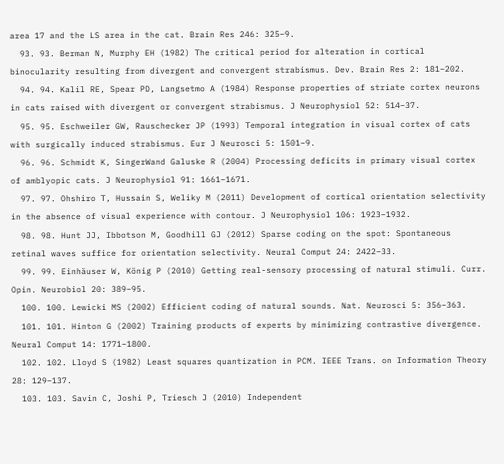area 17 and the LS area in the cat. Brain Res 246: 325–9.
  93. 93. Berman N, Murphy EH (1982) The critical period for alteration in cortical binocularity resulting from divergent and convergent strabismus. Dev. Brain Res 2: 181–202.
  94. 94. Kalil RE, Spear PD, Langsetmo A (1984) Response properties of striate cortex neurons in cats raised with divergent or convergent strabismus. J Neurophysiol 52: 514–37.
  95. 95. Eschweiler GW, Rauschecker JP (1993) Temporal integration in visual cortex of cats with surgically induced strabismus. Eur J Neurosci 5: 1501–9.
  96. 96. Schmidt K, SingerWand Galuske R (2004) Processing deficits in primary visual cortex of amblyopic cats. J Neurophysiol 91: 1661–1671.
  97. 97. Ohshiro T, Hussain S, Weliky M (2011) Development of cortical orientation selectivity in the absence of visual experience with contour. J Neurophysiol 106: 1923–1932.
  98. 98. Hunt JJ, Ibbotson M, Goodhill GJ (2012) Sparse coding on the spot: Spontaneous retinal waves suffice for orientation selectivity. Neural Comput 24: 2422–33.
  99. 99. Einhäuser W, König P (2010) Getting real-sensory processing of natural stimuli. Curr. Opin. Neurobiol 20: 389–95.
  100. 100. Lewicki MS (2002) Efficient coding of natural sounds. Nat. Neurosci 5: 356–363.
  101. 101. Hinton G (2002) Training products of experts by minimizing contrastive divergence. Neural Comput 14: 1771–1800.
  102. 102. Lloyd S (1982) Least squares quantization in PCM. IEEE Trans. on Information Theory 28: 129–137.
  103. 103. Savin C, Joshi P, Triesch J (2010) Independent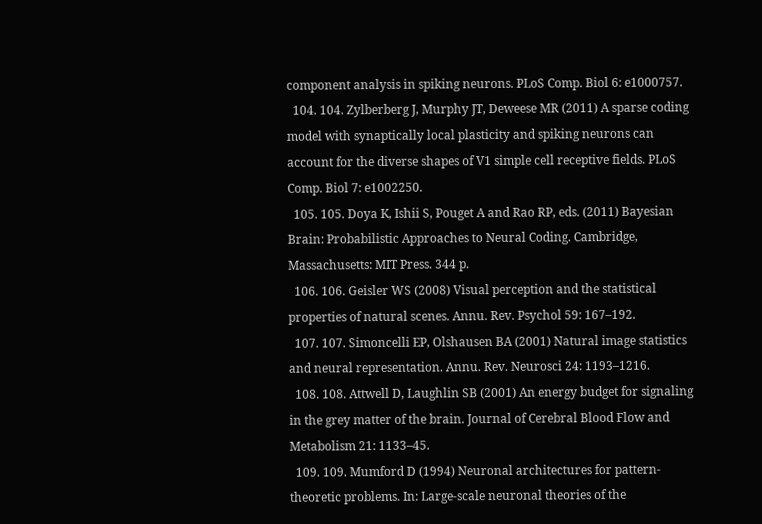component analysis in spiking neurons. PLoS Comp. Biol 6: e1000757.
  104. 104. Zylberberg J, Murphy JT, Deweese MR (2011) A sparse coding model with synaptically local plasticity and spiking neurons can account for the diverse shapes of V1 simple cell receptive fields. PLoS Comp. Biol 7: e1002250.
  105. 105. Doya K, Ishii S, Pouget A and Rao RP, eds. (2011) Bayesian Brain: Probabilistic Approaches to Neural Coding. Cambridge, Massachusetts: MIT Press. 344 p.
  106. 106. Geisler WS (2008) Visual perception and the statistical properties of natural scenes. Annu. Rev. Psychol 59: 167–192.
  107. 107. Simoncelli EP, Olshausen BA (2001) Natural image statistics and neural representation. Annu. Rev. Neurosci 24: 1193–1216.
  108. 108. Attwell D, Laughlin SB (2001) An energy budget for signaling in the grey matter of the brain. Journal of Cerebral Blood Flow and Metabolism 21: 1133–45.
  109. 109. Mumford D (1994) Neuronal architectures for pattern-theoretic problems. In: Large-scale neuronal theories of the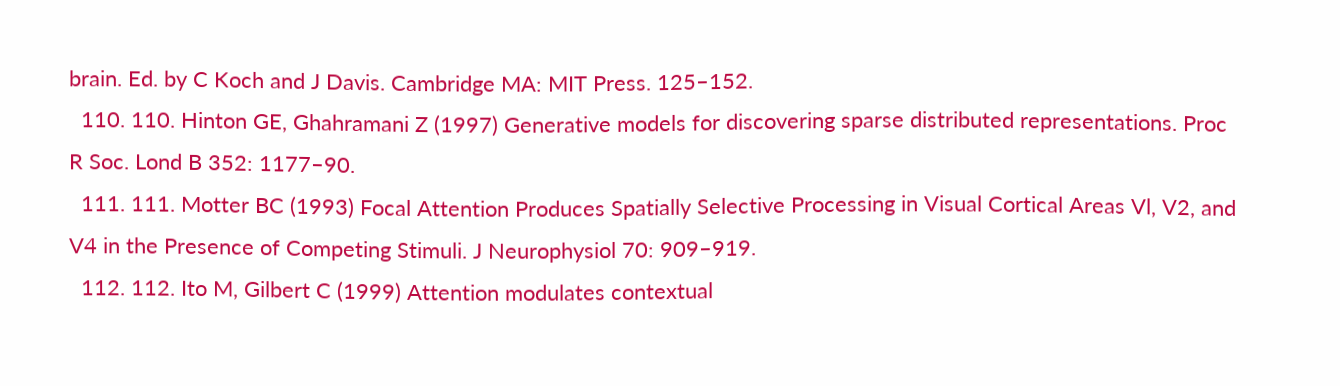brain. Ed. by C Koch and J Davis. Cambridge MA: MIT Press. 125–152.
  110. 110. Hinton GE, Ghahramani Z (1997) Generative models for discovering sparse distributed representations. Proc R Soc. Lond B 352: 1177–90.
  111. 111. Motter BC (1993) Focal Attention Produces Spatially Selective Processing in Visual Cortical Areas Vl, V2, and V4 in the Presence of Competing Stimuli. J Neurophysiol 70: 909–919.
  112. 112. Ito M, Gilbert C (1999) Attention modulates contextual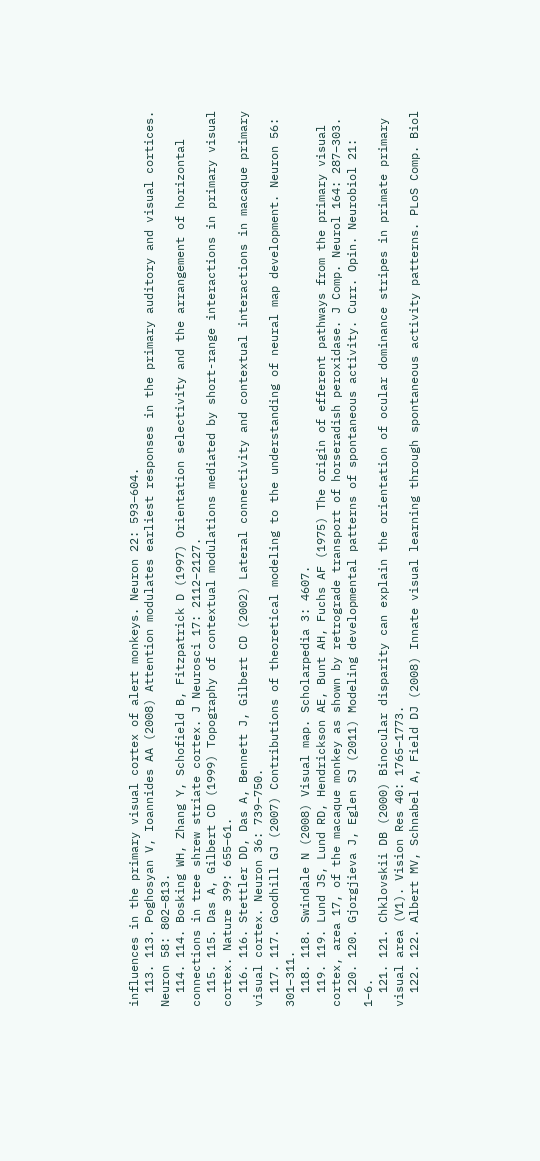influences in the primary visual cortex of alert monkeys. Neuron 22: 593–604.
  113. 113. Poghosyan V, Ioannides AA (2008) Attention modulates earliest responses in the primary auditory and visual cortices. Neuron 58: 802–813.
  114. 114. Bosking WH, Zhang Y, Schofield B, Fitzpatrick D (1997) Orientation selectivity and the arrangement of horizontal connections in tree shrew striate cortex. J Neurosci 17: 2112–2127.
  115. 115. Das A, Gilbert CD (1999) Topography of contextual modulations mediated by short-range interactions in primary visual cortex. Nature 399: 655–61.
  116. 116. Stettler DD, Das A, Bennett J, Gilbert CD (2002) Lateral connectivity and contextual interactions in macaque primary visual cortex. Neuron 36: 739–750.
  117. 117. Goodhill GJ (2007) Contributions of theoretical modeling to the understanding of neural map development. Neuron 56: 301–311.
  118. 118. Swindale N (2008) Visual map. Scholarpedia 3: 4607.
  119. 119. Lund JS, Lund RD, Hendrickson AE, Bunt AH, Fuchs AF (1975) The origin of efferent pathways from the primary visual cortex, area 17, of the macaque monkey as shown by retrograde transport of horseradish peroxidase. J Comp. Neurol 164: 287–303.
  120. 120. Gjorgjieva J, Eglen SJ (2011) Modeling developmental patterns of spontaneous activity. Curr. Opin. Neurobiol 21: 1–6.
  121. 121. Chklovskii DB (2000) Binocular disparity can explain the orientation of ocular dominance stripes in primate primary visual area (V1). Vision Res 40: 1765–1773.
  122. 122. Albert MV, Schnabel A, Field DJ (2008) Innate visual learning through spontaneous activity patterns. PLoS Comp. Biol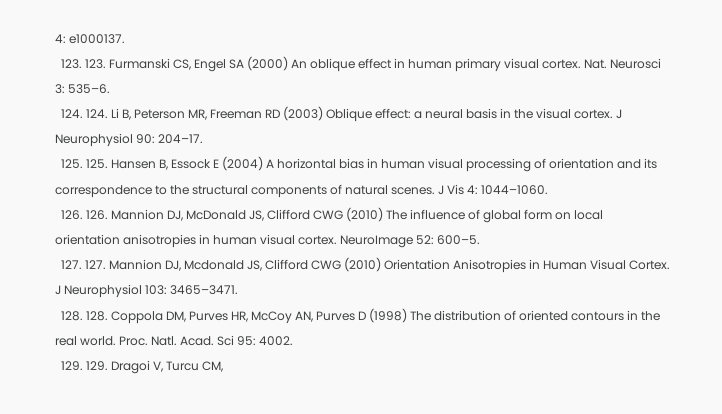4: e1000137.
  123. 123. Furmanski CS, Engel SA (2000) An oblique effect in human primary visual cortex. Nat. Neurosci 3: 535–6.
  124. 124. Li B, Peterson MR, Freeman RD (2003) Oblique effect: a neural basis in the visual cortex. J Neurophysiol 90: 204–17.
  125. 125. Hansen B, Essock E (2004) A horizontal bias in human visual processing of orientation and its correspondence to the structural components of natural scenes. J Vis 4: 1044–1060.
  126. 126. Mannion DJ, McDonald JS, Clifford CWG (2010) The influence of global form on local orientation anisotropies in human visual cortex. NeuroImage 52: 600–5.
  127. 127. Mannion DJ, Mcdonald JS, Clifford CWG (2010) Orientation Anisotropies in Human Visual Cortex. J Neurophysiol 103: 3465–3471.
  128. 128. Coppola DM, Purves HR, McCoy AN, Purves D (1998) The distribution of oriented contours in the real world. Proc. Natl. Acad. Sci 95: 4002.
  129. 129. Dragoi V, Turcu CM,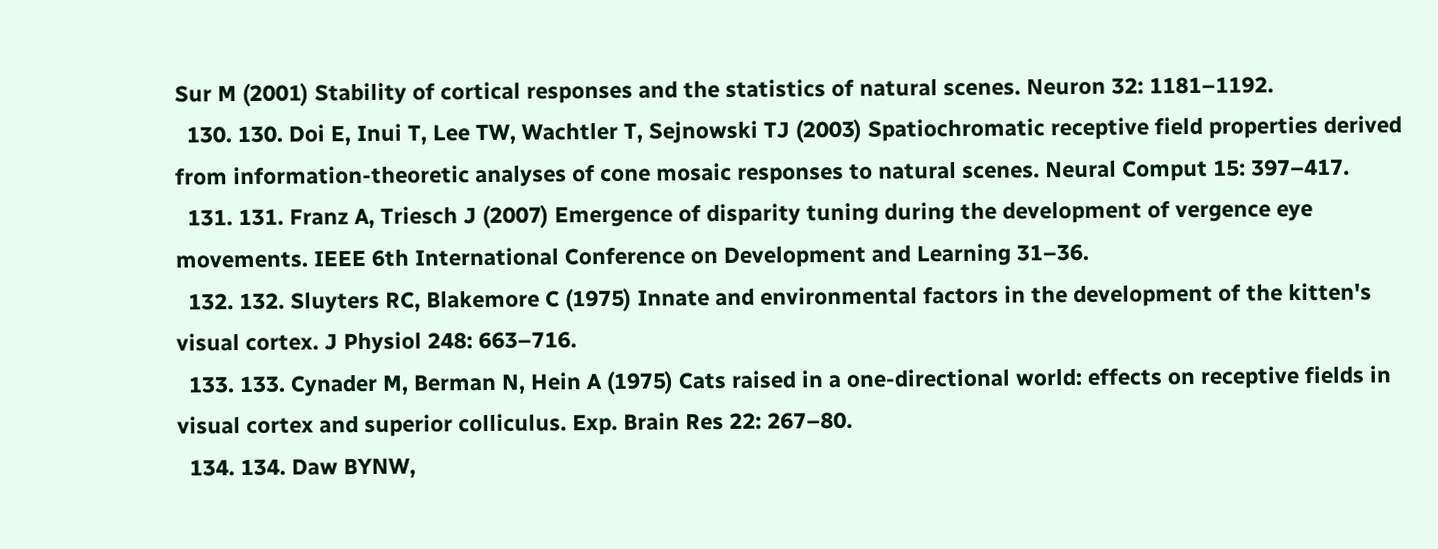Sur M (2001) Stability of cortical responses and the statistics of natural scenes. Neuron 32: 1181–1192.
  130. 130. Doi E, Inui T, Lee TW, Wachtler T, Sejnowski TJ (2003) Spatiochromatic receptive field properties derived from information-theoretic analyses of cone mosaic responses to natural scenes. Neural Comput 15: 397–417.
  131. 131. Franz A, Triesch J (2007) Emergence of disparity tuning during the development of vergence eye movements. IEEE 6th International Conference on Development and Learning 31–36.
  132. 132. Sluyters RC, Blakemore C (1975) Innate and environmental factors in the development of the kitten's visual cortex. J Physiol 248: 663–716.
  133. 133. Cynader M, Berman N, Hein A (1975) Cats raised in a one-directional world: effects on receptive fields in visual cortex and superior colliculus. Exp. Brain Res 22: 267–80.
  134. 134. Daw BYNW,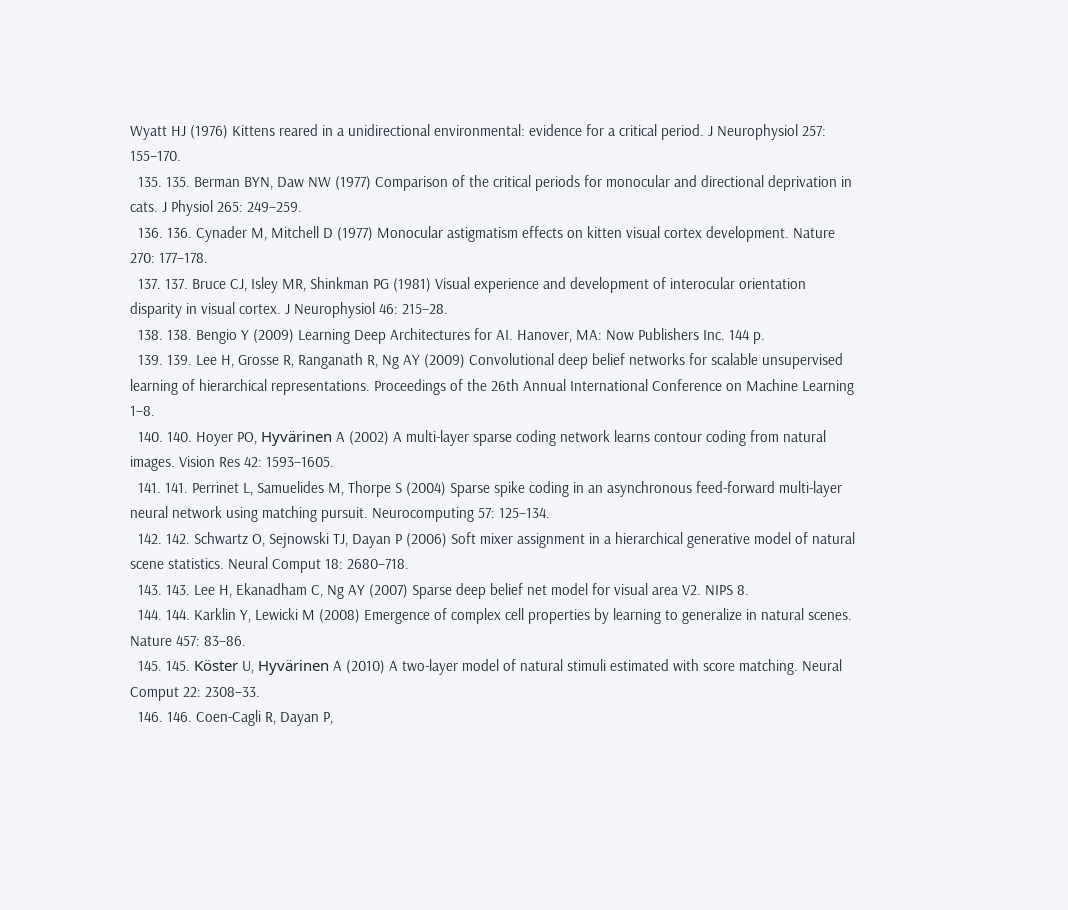Wyatt HJ (1976) Kittens reared in a unidirectional environmental: evidence for a critical period. J Neurophysiol 257: 155–170.
  135. 135. Berman BYN, Daw NW (1977) Comparison of the critical periods for monocular and directional deprivation in cats. J Physiol 265: 249–259.
  136. 136. Cynader M, Mitchell D (1977) Monocular astigmatism effects on kitten visual cortex development. Nature 270: 177–178.
  137. 137. Bruce CJ, Isley MR, Shinkman PG (1981) Visual experience and development of interocular orientation disparity in visual cortex. J Neurophysiol 46: 215–28.
  138. 138. Bengio Y (2009) Learning Deep Architectures for AI. Hanover, MA: Now Publishers Inc. 144 p.
  139. 139. Lee H, Grosse R, Ranganath R, Ng AY (2009) Convolutional deep belief networks for scalable unsupervised learning of hierarchical representations. Proceedings of the 26th Annual International Conference on Machine Learning 1–8.
  140. 140. Hoyer PO, Hyvärinen A (2002) A multi-layer sparse coding network learns contour coding from natural images. Vision Res 42: 1593–1605.
  141. 141. Perrinet L, Samuelides M, Thorpe S (2004) Sparse spike coding in an asynchronous feed-forward multi-layer neural network using matching pursuit. Neurocomputing 57: 125–134.
  142. 142. Schwartz O, Sejnowski TJ, Dayan P (2006) Soft mixer assignment in a hierarchical generative model of natural scene statistics. Neural Comput 18: 2680–718.
  143. 143. Lee H, Ekanadham C, Ng AY (2007) Sparse deep belief net model for visual area V2. NIPS 8.
  144. 144. Karklin Y, Lewicki M (2008) Emergence of complex cell properties by learning to generalize in natural scenes. Nature 457: 83–86.
  145. 145. Köster U, Hyvärinen A (2010) A two-layer model of natural stimuli estimated with score matching. Neural Comput 22: 2308–33.
  146. 146. Coen-Cagli R, Dayan P,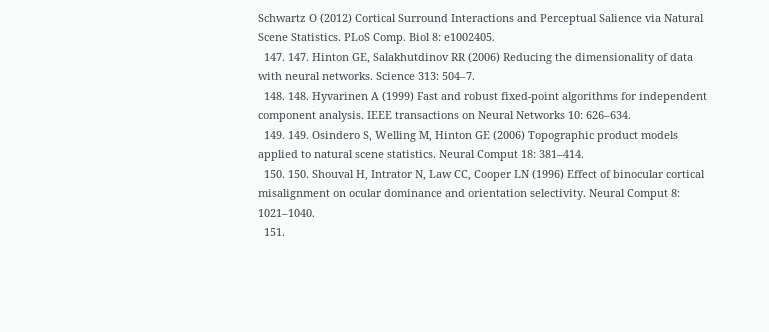Schwartz O (2012) Cortical Surround Interactions and Perceptual Salience via Natural Scene Statistics. PLoS Comp. Biol 8: e1002405.
  147. 147. Hinton GE, Salakhutdinov RR (2006) Reducing the dimensionality of data with neural networks. Science 313: 504–7.
  148. 148. Hyvarinen A (1999) Fast and robust fixed-point algorithms for independent component analysis. IEEE transactions on Neural Networks 10: 626–634.
  149. 149. Osindero S, Welling M, Hinton GE (2006) Topographic product models applied to natural scene statistics. Neural Comput 18: 381–414.
  150. 150. Shouval H, Intrator N, Law CC, Cooper LN (1996) Effect of binocular cortical misalignment on ocular dominance and orientation selectivity. Neural Comput 8: 1021–1040.
  151.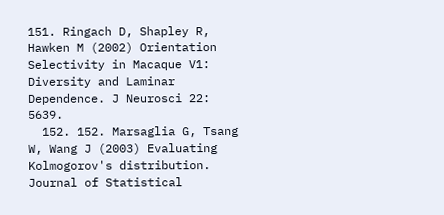151. Ringach D, Shapley R, Hawken M (2002) Orientation Selectivity in Macaque V1: Diversity and Laminar Dependence. J Neurosci 22: 5639.
  152. 152. Marsaglia G, Tsang W, Wang J (2003) Evaluating Kolmogorov's distribution. Journal of Statistical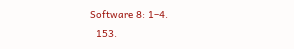Software 8: 1–4.
  153.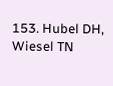153. Hubel DH, Wiesel TN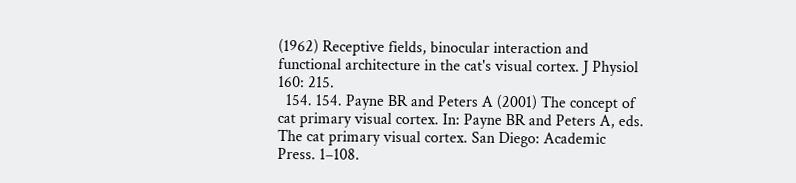(1962) Receptive fields, binocular interaction and functional architecture in the cat's visual cortex. J Physiol 160: 215.
  154. 154. Payne BR and Peters A (2001) The concept of cat primary visual cortex. In: Payne BR and Peters A, eds. The cat primary visual cortex. San Diego: Academic Press. 1–108.